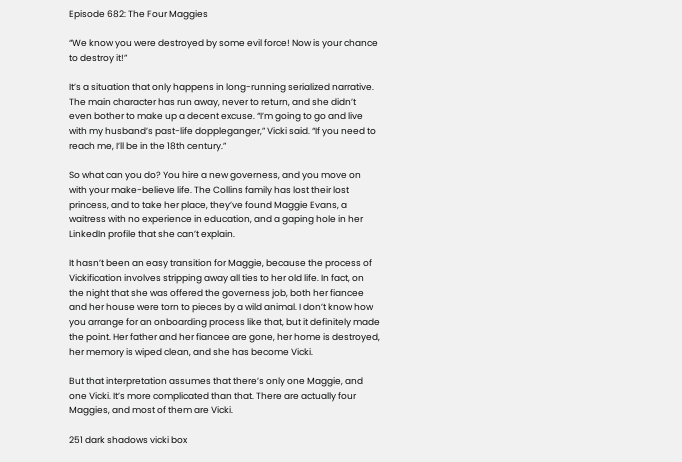Episode 682: The Four Maggies

“We know you were destroyed by some evil force! Now is your chance to destroy it!”

It’s a situation that only happens in long-running serialized narrative. The main character has run away, never to return, and she didn’t even bother to make up a decent excuse. “I’m going to go and live with my husband’s past-life doppleganger,” Vicki said. “If you need to reach me, I’ll be in the 18th century.”

So what can you do? You hire a new governess, and you move on with your make-believe life. The Collins family has lost their lost princess, and to take her place, they’ve found Maggie Evans, a waitress with no experience in education, and a gaping hole in her LinkedIn profile that she can’t explain.

It hasn’t been an easy transition for Maggie, because the process of Vickification involves stripping away all ties to her old life. In fact, on the night that she was offered the governess job, both her fiancee and her house were torn to pieces by a wild animal. I don’t know how you arrange for an onboarding process like that, but it definitely made the point. Her father and her fiancee are gone, her home is destroyed, her memory is wiped clean, and she has become Vicki.

But that interpretation assumes that there’s only one Maggie, and one Vicki. It’s more complicated than that. There are actually four Maggies, and most of them are Vicki.

251 dark shadows vicki box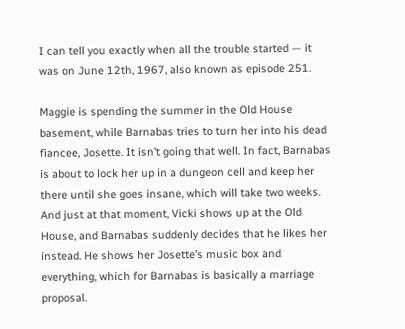I can tell you exactly when all the trouble started — it was on June 12th, 1967, also known as episode 251.

Maggie is spending the summer in the Old House basement, while Barnabas tries to turn her into his dead fiancee, Josette. It isn’t going that well. In fact, Barnabas is about to lock her up in a dungeon cell and keep her there until she goes insane, which will take two weeks. And just at that moment, Vicki shows up at the Old House, and Barnabas suddenly decides that he likes her instead. He shows her Josette’s music box and everything, which for Barnabas is basically a marriage proposal.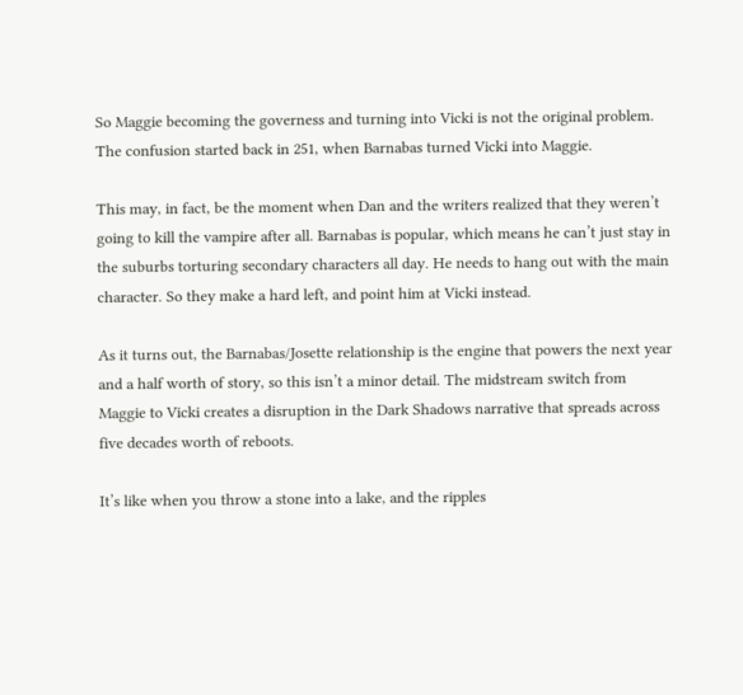So Maggie becoming the governess and turning into Vicki is not the original problem. The confusion started back in 251, when Barnabas turned Vicki into Maggie.

This may, in fact, be the moment when Dan and the writers realized that they weren’t going to kill the vampire after all. Barnabas is popular, which means he can’t just stay in the suburbs torturing secondary characters all day. He needs to hang out with the main character. So they make a hard left, and point him at Vicki instead.

As it turns out, the Barnabas/Josette relationship is the engine that powers the next year and a half worth of story, so this isn’t a minor detail. The midstream switch from Maggie to Vicki creates a disruption in the Dark Shadows narrative that spreads across five decades worth of reboots.

It’s like when you throw a stone into a lake, and the ripples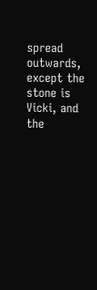spread outwards, except the stone is Vicki, and the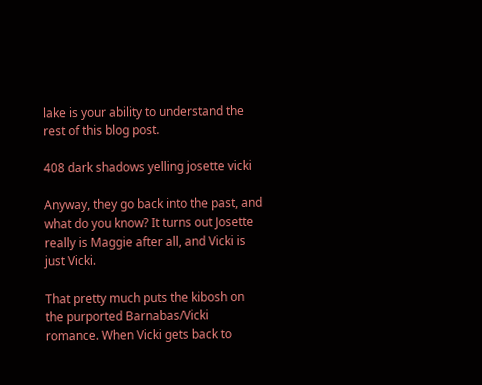lake is your ability to understand the rest of this blog post.

408 dark shadows yelling josette vicki

Anyway, they go back into the past, and what do you know? It turns out Josette really is Maggie after all, and Vicki is just Vicki.

That pretty much puts the kibosh on the purported Barnabas/Vicki romance. When Vicki gets back to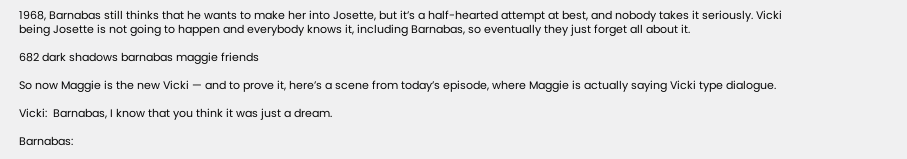1968, Barnabas still thinks that he wants to make her into Josette, but it’s a half-hearted attempt at best, and nobody takes it seriously. Vicki being Josette is not going to happen and everybody knows it, including Barnabas, so eventually they just forget all about it.

682 dark shadows barnabas maggie friends

So now Maggie is the new Vicki — and to prove it, here’s a scene from today’s episode, where Maggie is actually saying Vicki type dialogue.

Vicki:  Barnabas, I know that you think it was just a dream.

Barnabas: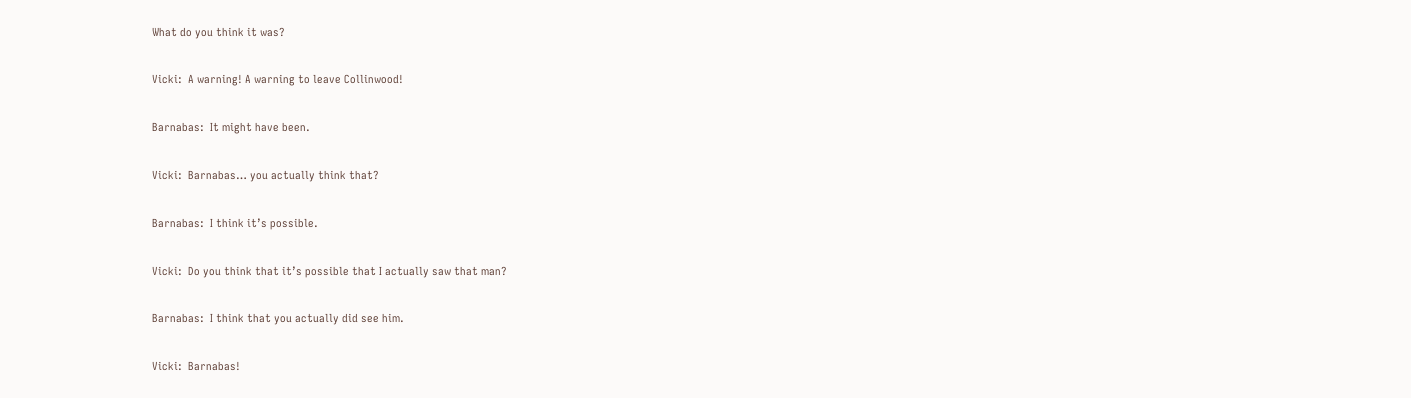What do you think it was?

Vicki:  A warning! A warning to leave Collinwood!

Barnabas:  It might have been.

Vicki:  Barnabas… you actually think that?

Barnabas:  I think it’s possible.

Vicki:  Do you think that it’s possible that I actually saw that man?

Barnabas:  I think that you actually did see him.

Vicki:  Barnabas!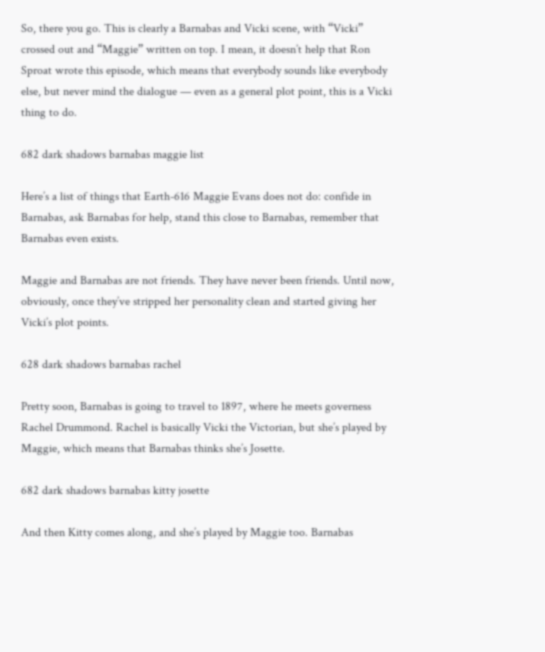So, there you go. This is clearly a Barnabas and Vicki scene, with “Vicki” crossed out and “Maggie” written on top. I mean, it doesn’t help that Ron Sproat wrote this episode, which means that everybody sounds like everybody else, but never mind the dialogue — even as a general plot point, this is a Vicki thing to do.

682 dark shadows barnabas maggie list

Here’s a list of things that Earth-616 Maggie Evans does not do: confide in Barnabas, ask Barnabas for help, stand this close to Barnabas, remember that Barnabas even exists.

Maggie and Barnabas are not friends. They have never been friends. Until now, obviously, once they’ve stripped her personality clean and started giving her Vicki’s plot points.

628 dark shadows barnabas rachel

Pretty soon, Barnabas is going to travel to 1897, where he meets governess Rachel Drummond. Rachel is basically Vicki the Victorian, but she’s played by Maggie, which means that Barnabas thinks she’s Josette.

682 dark shadows barnabas kitty josette

And then Kitty comes along, and she’s played by Maggie too. Barnabas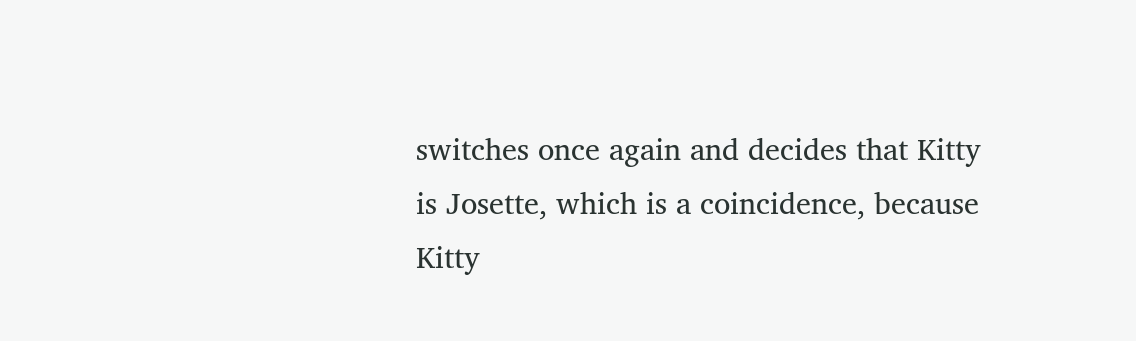switches once again and decides that Kitty is Josette, which is a coincidence, because Kitty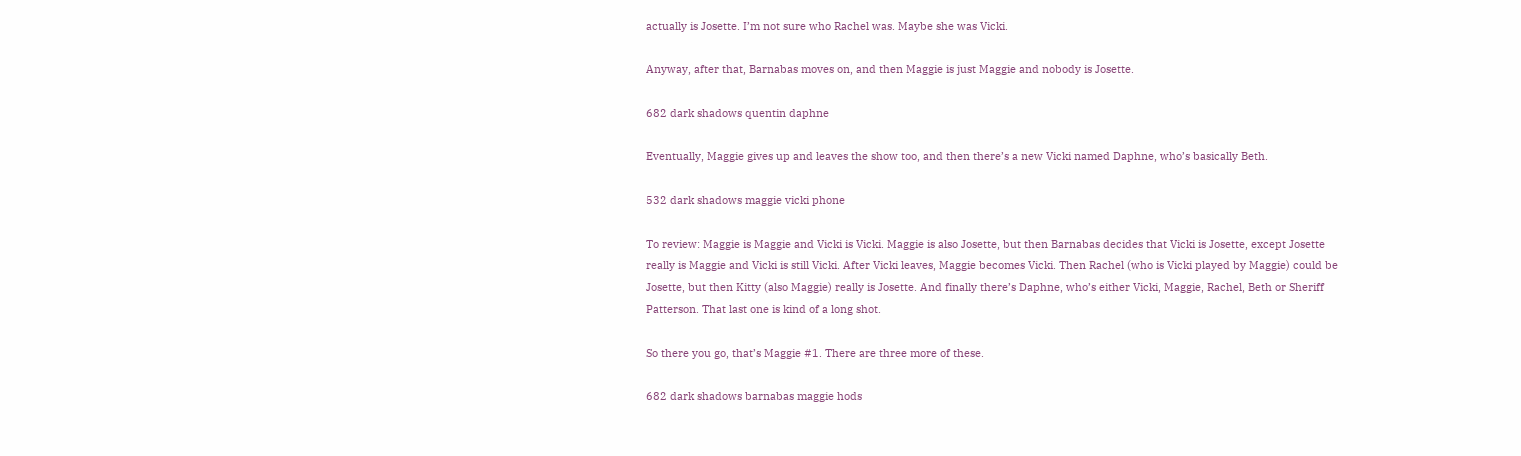actually is Josette. I’m not sure who Rachel was. Maybe she was Vicki.

Anyway, after that, Barnabas moves on, and then Maggie is just Maggie and nobody is Josette.

682 dark shadows quentin daphne

Eventually, Maggie gives up and leaves the show too, and then there’s a new Vicki named Daphne, who’s basically Beth.

532 dark shadows maggie vicki phone

To review: Maggie is Maggie and Vicki is Vicki. Maggie is also Josette, but then Barnabas decides that Vicki is Josette, except Josette really is Maggie and Vicki is still Vicki. After Vicki leaves, Maggie becomes Vicki. Then Rachel (who is Vicki played by Maggie) could be Josette, but then Kitty (also Maggie) really is Josette. And finally there’s Daphne, who’s either Vicki, Maggie, Rachel, Beth or Sheriff Patterson. That last one is kind of a long shot.

So there you go, that’s Maggie #1. There are three more of these.

682 dark shadows barnabas maggie hods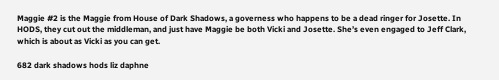Maggie #2 is the Maggie from House of Dark Shadows, a governess who happens to be a dead ringer for Josette. In HODS, they cut out the middleman, and just have Maggie be both Vicki and Josette. She’s even engaged to Jeff Clark, which is about as Vicki as you can get.

682 dark shadows hods liz daphne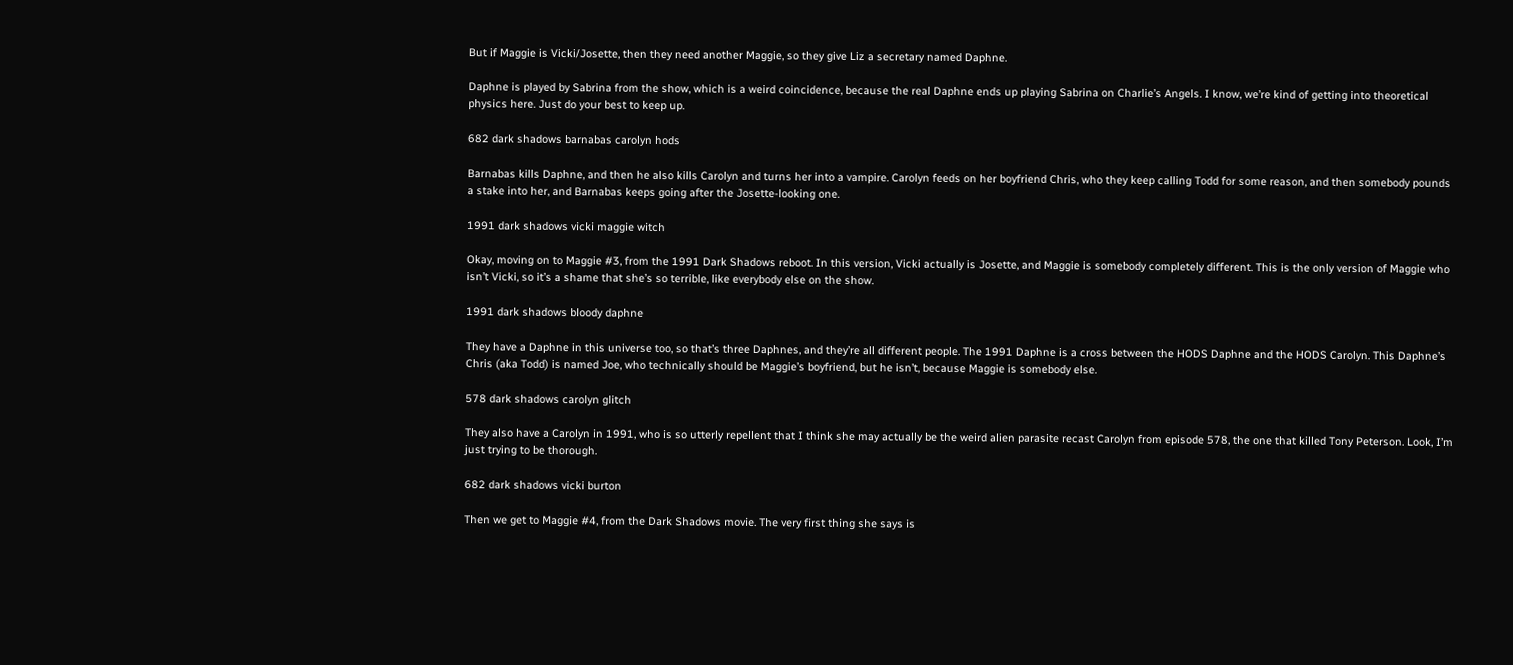But if Maggie is Vicki/Josette, then they need another Maggie, so they give Liz a secretary named Daphne.

Daphne is played by Sabrina from the show, which is a weird coincidence, because the real Daphne ends up playing Sabrina on Charlie’s Angels. I know, we’re kind of getting into theoretical physics here. Just do your best to keep up.

682 dark shadows barnabas carolyn hods

Barnabas kills Daphne, and then he also kills Carolyn and turns her into a vampire. Carolyn feeds on her boyfriend Chris, who they keep calling Todd for some reason, and then somebody pounds a stake into her, and Barnabas keeps going after the Josette-looking one.

1991 dark shadows vicki maggie witch

Okay, moving on to Maggie #3, from the 1991 Dark Shadows reboot. In this version, Vicki actually is Josette, and Maggie is somebody completely different. This is the only version of Maggie who isn’t Vicki, so it’s a shame that she’s so terrible, like everybody else on the show.

1991 dark shadows bloody daphne

They have a Daphne in this universe too, so that’s three Daphnes, and they’re all different people. The 1991 Daphne is a cross between the HODS Daphne and the HODS Carolyn. This Daphne’s Chris (aka Todd) is named Joe, who technically should be Maggie’s boyfriend, but he isn’t, because Maggie is somebody else.

578 dark shadows carolyn glitch

They also have a Carolyn in 1991, who is so utterly repellent that I think she may actually be the weird alien parasite recast Carolyn from episode 578, the one that killed Tony Peterson. Look, I’m just trying to be thorough.

682 dark shadows vicki burton

Then we get to Maggie #4, from the Dark Shadows movie. The very first thing she says is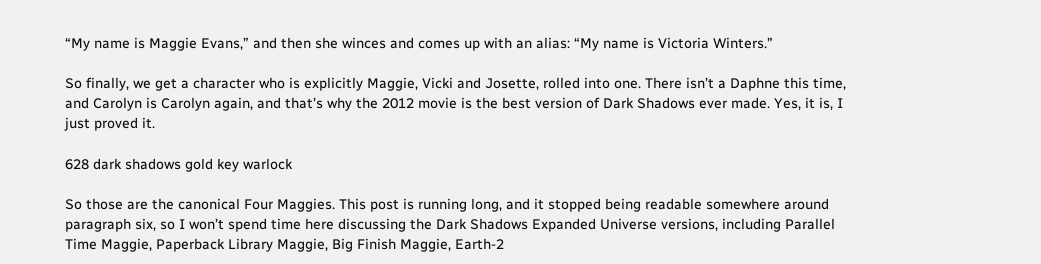“My name is Maggie Evans,” and then she winces and comes up with an alias: “My name is Victoria Winters.”

So finally, we get a character who is explicitly Maggie, Vicki and Josette, rolled into one. There isn’t a Daphne this time, and Carolyn is Carolyn again, and that’s why the 2012 movie is the best version of Dark Shadows ever made. Yes, it is, I just proved it.

628 dark shadows gold key warlock

So those are the canonical Four Maggies. This post is running long, and it stopped being readable somewhere around paragraph six, so I won’t spend time here discussing the Dark Shadows Expanded Universe versions, including Parallel Time Maggie, Paperback Library Maggie, Big Finish Maggie, Earth-2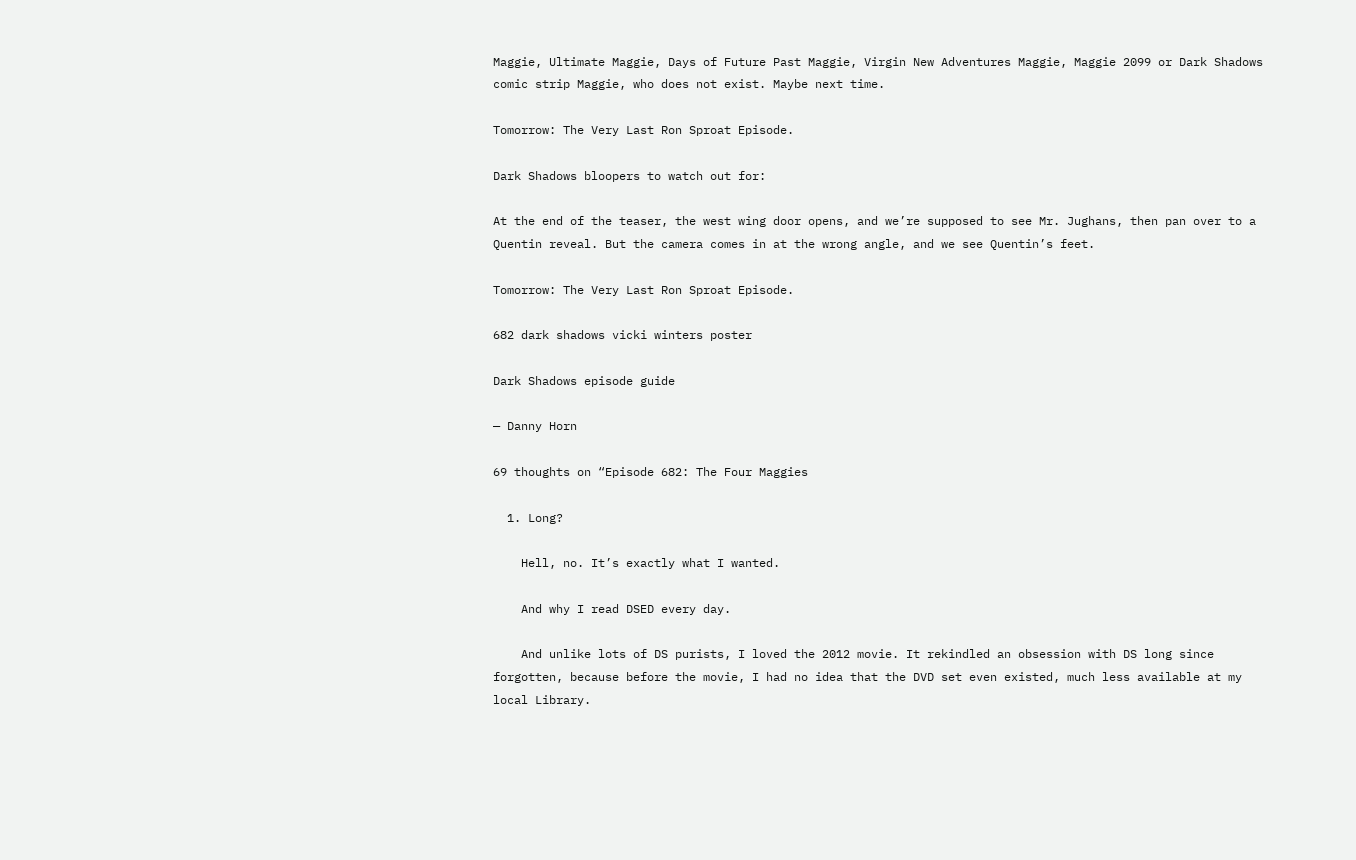Maggie, Ultimate Maggie, Days of Future Past Maggie, Virgin New Adventures Maggie, Maggie 2099 or Dark Shadows comic strip Maggie, who does not exist. Maybe next time.

Tomorrow: The Very Last Ron Sproat Episode.

Dark Shadows bloopers to watch out for:

At the end of the teaser, the west wing door opens, and we’re supposed to see Mr. Jughans, then pan over to a Quentin reveal. But the camera comes in at the wrong angle, and we see Quentin’s feet.

Tomorrow: The Very Last Ron Sproat Episode.

682 dark shadows vicki winters poster

Dark Shadows episode guide

— Danny Horn

69 thoughts on “Episode 682: The Four Maggies

  1. Long?

    Hell, no. It’s exactly what I wanted.

    And why I read DSED every day.

    And unlike lots of DS purists, I loved the 2012 movie. It rekindled an obsession with DS long since forgotten, because before the movie, I had no idea that the DVD set even existed, much less available at my local Library.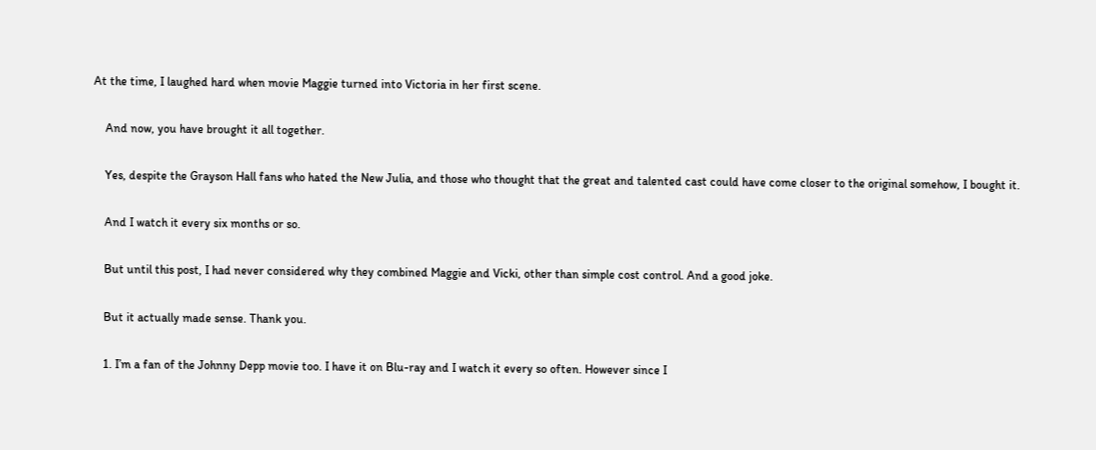At the time, I laughed hard when movie Maggie turned into Victoria in her first scene.

    And now, you have brought it all together.

    Yes, despite the Grayson Hall fans who hated the New Julia, and those who thought that the great and talented cast could have come closer to the original somehow, I bought it.

    And I watch it every six months or so.

    But until this post, I had never considered why they combined Maggie and Vicki, other than simple cost control. And a good joke.

    But it actually made sense. Thank you.

    1. I’m a fan of the Johnny Depp movie too. I have it on Blu-ray and I watch it every so often. However since I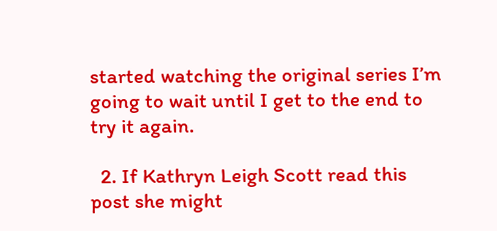started watching the original series I’m going to wait until I get to the end to try it again.

  2. If Kathryn Leigh Scott read this post she might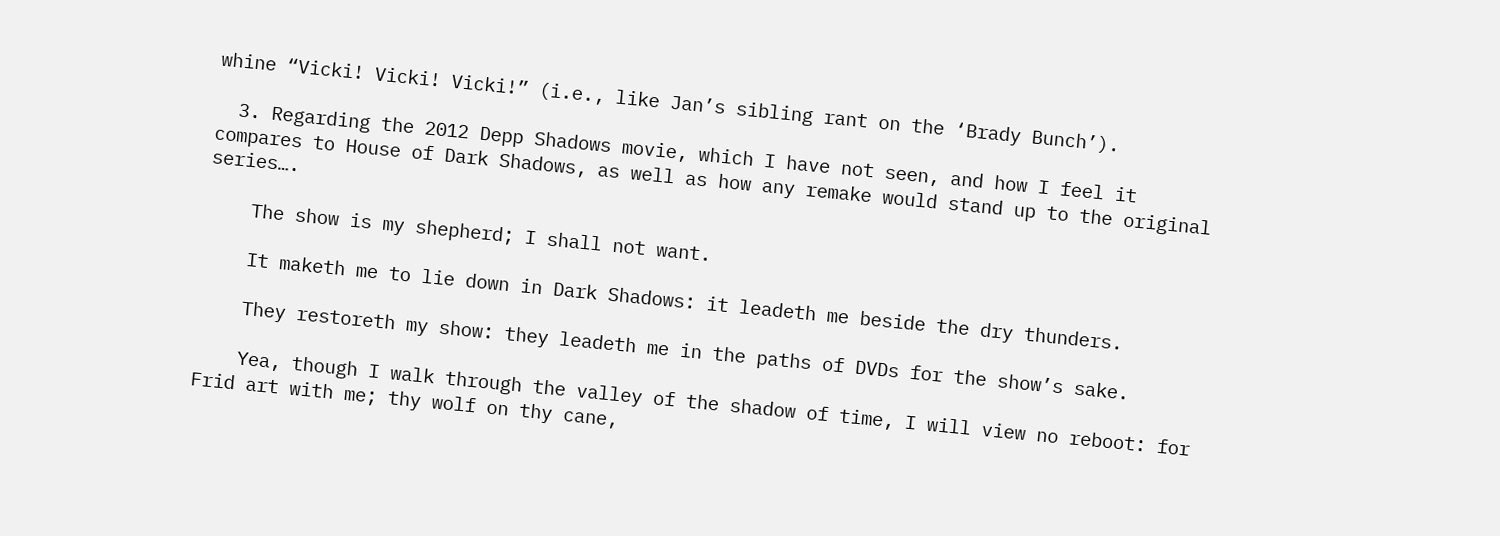whine “Vicki! Vicki! Vicki!” (i.e., like Jan’s sibling rant on the ‘Brady Bunch’).

  3. Regarding the 2012 Depp Shadows movie, which I have not seen, and how I feel it compares to House of Dark Shadows, as well as how any remake would stand up to the original series….

    The show is my shepherd; I shall not want.

    It maketh me to lie down in Dark Shadows: it leadeth me beside the dry thunders.

    They restoreth my show: they leadeth me in the paths of DVDs for the show’s sake.

    Yea, though I walk through the valley of the shadow of time, I will view no reboot: for Frid art with me; thy wolf on thy cane,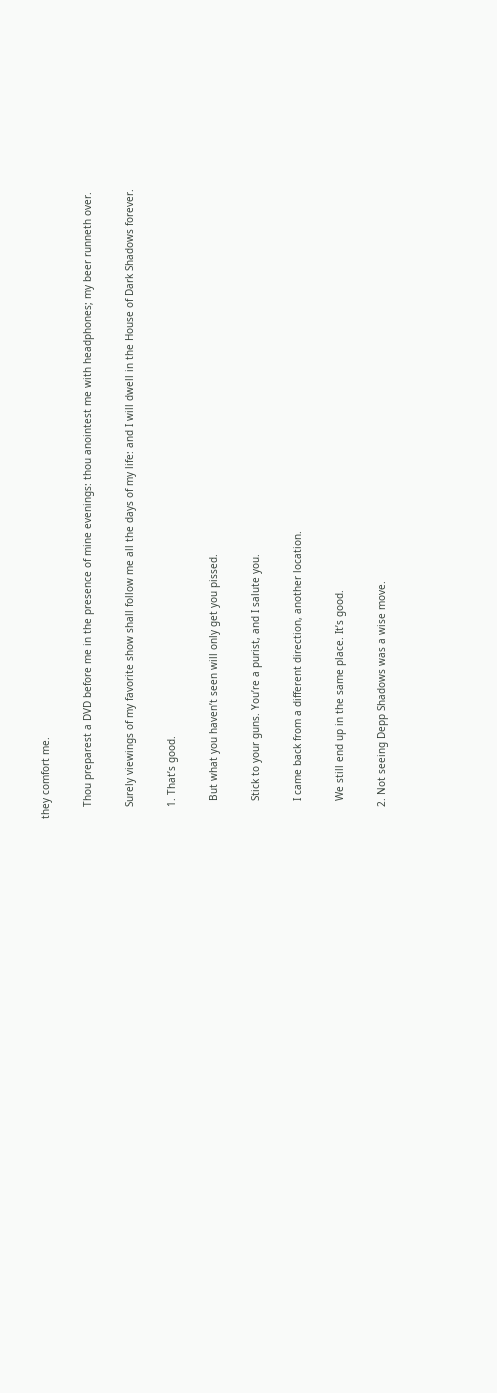they comfort me.

    Thou preparest a DVD before me in the presence of mine evenings: thou anointest me with headphones; my beer runneth over.

    Surely viewings of my favorite show shall follow me all the days of my life: and I will dwell in the House of Dark Shadows forever.

    1. That’s good.

      But what you haven’t seen will only get you pissed.

      Stick to your guns. You’re a purist, and I salute you.

      I came back from a different direction, another location.

      We still end up in the same place. It’s good.

    2. Not seeing Depp Shadows was a wise move.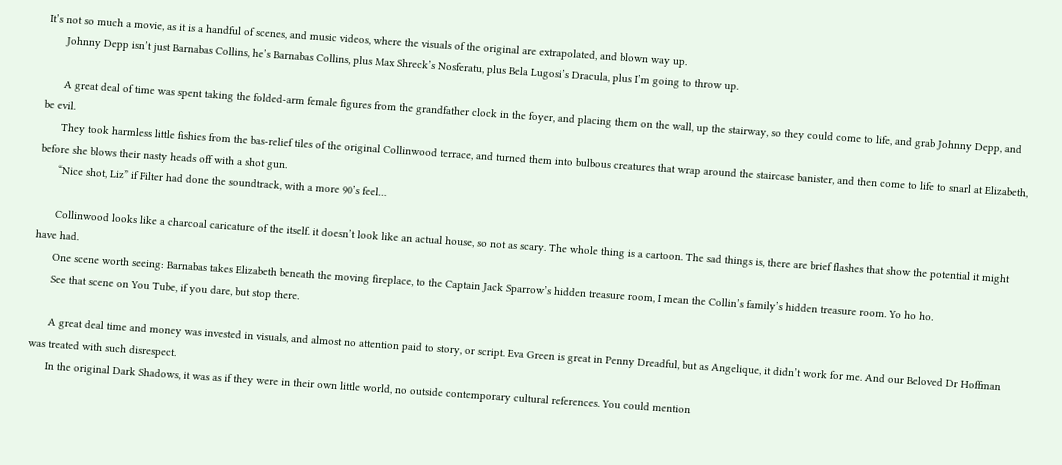It’s not so much a movie, as it is a handful of scenes, and music videos, where the visuals of the original are extrapolated, and blown way up.
      Johnny Depp isn’t just Barnabas Collins, he’s Barnabas Collins, plus Max Shreck’s Nosferatu, plus Bela Lugosi’s Dracula, plus I’m going to throw up.

      A great deal of time was spent taking the folded-arm female figures from the grandfather clock in the foyer, and placing them on the wall, up the stairway, so they could come to life, and grab Johnny Depp, and be evil.
      They took harmless little fishies from the bas-relief tiles of the original Collinwood terrace, and turned them into bulbous creatures that wrap around the staircase banister, and then come to life to snarl at Elizabeth, before she blows their nasty heads off with a shot gun.
      “Nice shot, Liz” if Filter had done the soundtrack, with a more 90’s feel…

      Collinwood looks like a charcoal caricature of the itself. it doesn’t look like an actual house, so not as scary. The whole thing is a cartoon. The sad things is, there are brief flashes that show the potential it might have had.
      One scene worth seeing: Barnabas takes Elizabeth beneath the moving fireplace, to the Captain Jack Sparrow’s hidden treasure room, I mean the Collin’s family’s hidden treasure room. Yo ho ho.
      See that scene on You Tube, if you dare, but stop there.

      A great deal time and money was invested in visuals, and almost no attention paid to story, or script. Eva Green is great in Penny Dreadful, but as Angelique, it didn’t work for me. And our Beloved Dr Hoffman was treated with such disrespect.
      In the original Dark Shadows, it was as if they were in their own little world, no outside contemporary cultural references. You could mention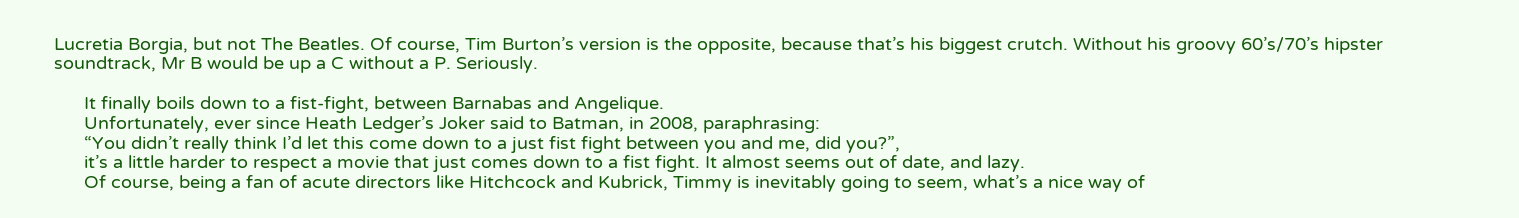Lucretia Borgia, but not The Beatles. Of course, Tim Burton’s version is the opposite, because that’s his biggest crutch. Without his groovy 60’s/70’s hipster soundtrack, Mr B would be up a C without a P. Seriously.

      It finally boils down to a fist-fight, between Barnabas and Angelique.
      Unfortunately, ever since Heath Ledger’s Joker said to Batman, in 2008, paraphrasing:
      “You didn’t really think I’d let this come down to a just fist fight between you and me, did you?”,
      it’s a little harder to respect a movie that just comes down to a fist fight. It almost seems out of date, and lazy.
      Of course, being a fan of acute directors like Hitchcock and Kubrick, Timmy is inevitably going to seem, what’s a nice way of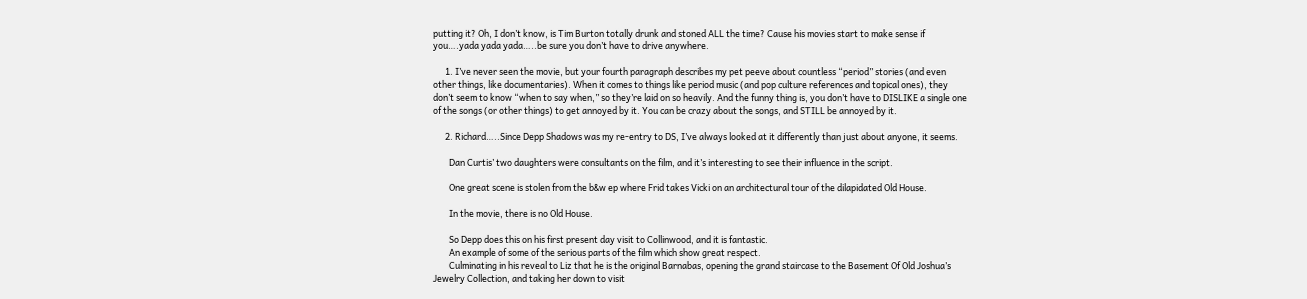putting it? Oh, I don’t know, is Tim Burton totally drunk and stoned ALL the time? Cause his movies start to make sense if you….yada yada yada…..be sure you don’t have to drive anywhere.

      1. I’ve never seen the movie, but your fourth paragraph describes my pet peeve about countless “period” stories (and even other things, like documentaries). When it comes to things like period music (and pop culture references and topical ones), they don’t seem to know “when to say when,” so they’re laid on so heavily. And the funny thing is, you don’t have to DISLIKE a single one of the songs (or other things) to get annoyed by it. You can be crazy about the songs, and STILL be annoyed by it.

      2. Richard…..Since Depp Shadows was my re-entry to DS, I’ve always looked at it differently than just about anyone, it seems.

        Dan Curtis’ two daughters were consultants on the film, and it’s interesting to see their influence in the script.

        One great scene is stolen from the b&w ep where Frid takes Vicki on an architectural tour of the dilapidated Old House.

        In the movie, there is no Old House.

        So Depp does this on his first present day visit to Collinwood, and it is fantastic.
        An example of some of the serious parts of the film which show great respect.
        Culminating in his reveal to Liz that he is the original Barnabas, opening the grand staircase to the Basement Of Old Joshua’s Jewelry Collection, and taking her down to visit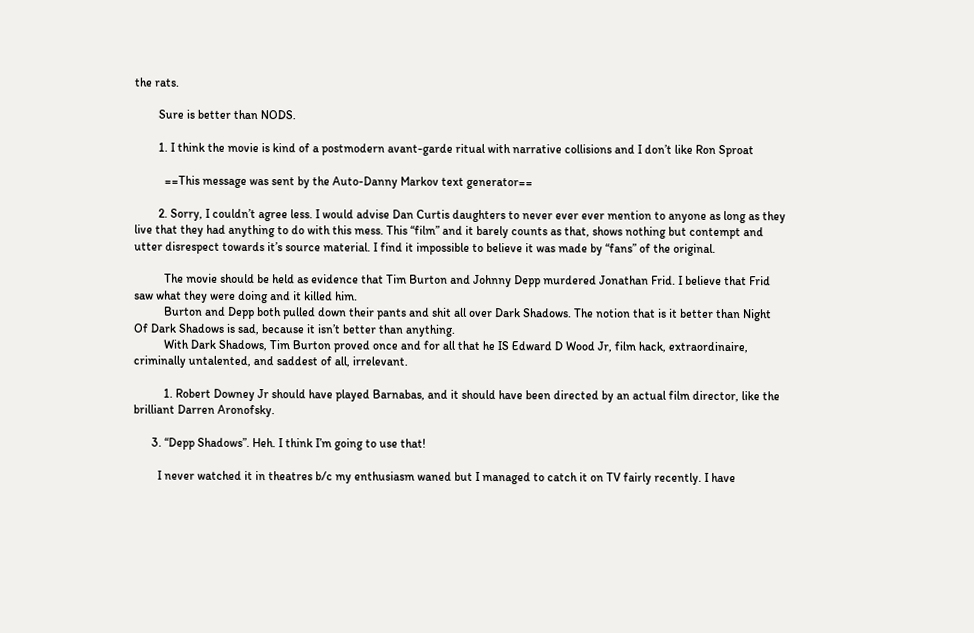the rats.

        Sure is better than NODS.

        1. I think the movie is kind of a postmodern avant-garde ritual with narrative collisions and I don’t like Ron Sproat

          ==This message was sent by the Auto-Danny Markov text generator==

        2. Sorry, I couldn’t agree less. I would advise Dan Curtis daughters to never ever ever mention to anyone as long as they live that they had anything to do with this mess. This “film” and it barely counts as that, shows nothing but contempt and utter disrespect towards it’s source material. I find it impossible to believe it was made by “fans” of the original.

          The movie should be held as evidence that Tim Burton and Johnny Depp murdered Jonathan Frid. I believe that Frid saw what they were doing and it killed him.
          Burton and Depp both pulled down their pants and shit all over Dark Shadows. The notion that is it better than Night Of Dark Shadows is sad, because it isn’t better than anything.
          With Dark Shadows, Tim Burton proved once and for all that he IS Edward D Wood Jr, film hack, extraordinaire, criminally untalented, and saddest of all, irrelevant.

          1. Robert Downey Jr should have played Barnabas, and it should have been directed by an actual film director, like the brilliant Darren Aronofsky.

      3. “Depp Shadows”. Heh. I think I’m going to use that!

        I never watched it in theatres b/c my enthusiasm waned but I managed to catch it on TV fairly recently. I have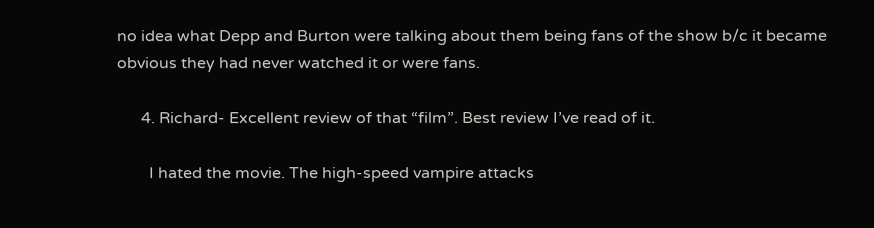no idea what Depp and Burton were talking about them being fans of the show b/c it became obvious they had never watched it or were fans.

      4. Richard- Excellent review of that “film”. Best review I’ve read of it.

        I hated the movie. The high-speed vampire attacks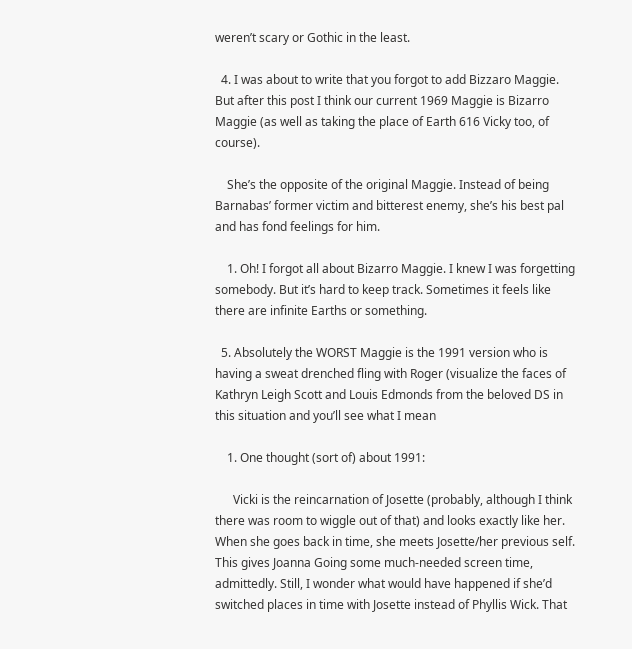weren’t scary or Gothic in the least.

  4. I was about to write that you forgot to add Bizzaro Maggie. But after this post I think our current 1969 Maggie is Bizarro Maggie (as well as taking the place of Earth 616 Vicky too, of course).

    She’s the opposite of the original Maggie. Instead of being Barnabas’ former victim and bitterest enemy, she’s his best pal and has fond feelings for him.

    1. Oh! I forgot all about Bizarro Maggie. I knew I was forgetting somebody. But it’s hard to keep track. Sometimes it feels like there are infinite Earths or something.

  5. Absolutely the WORST Maggie is the 1991 version who is having a sweat drenched fling with Roger (visualize the faces of Kathryn Leigh Scott and Louis Edmonds from the beloved DS in this situation and you’ll see what I mean

    1. One thought (sort of) about 1991:

      Vicki is the reincarnation of Josette (probably, although I think there was room to wiggle out of that) and looks exactly like her. When she goes back in time, she meets Josette/her previous self. This gives Joanna Going some much-needed screen time, admittedly. Still, I wonder what would have happened if she’d switched places in time with Josette instead of Phyllis Wick. That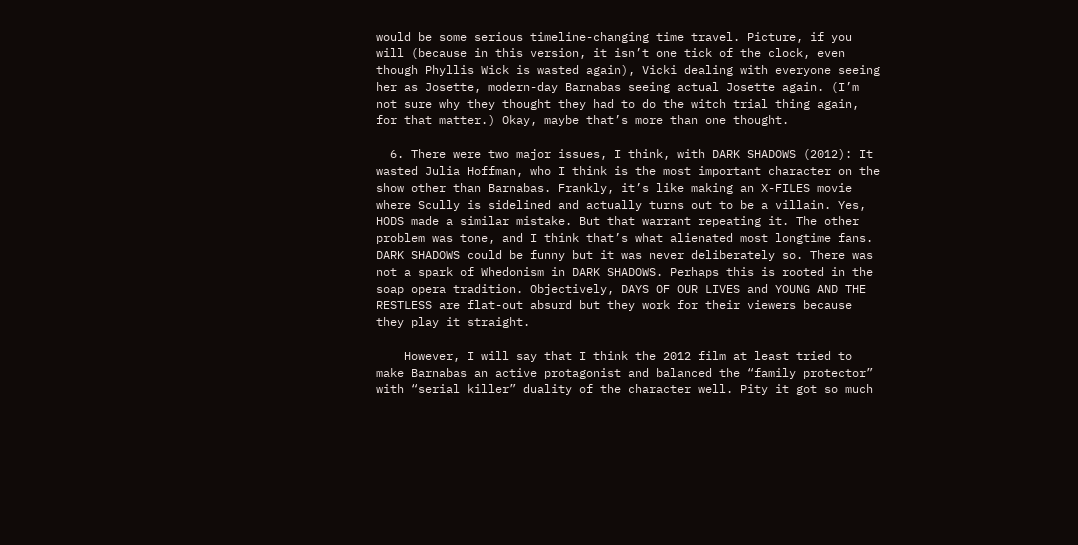would be some serious timeline-changing time travel. Picture, if you will (because in this version, it isn’t one tick of the clock, even though Phyllis Wick is wasted again), Vicki dealing with everyone seeing her as Josette, modern-day Barnabas seeing actual Josette again. (I’m not sure why they thought they had to do the witch trial thing again, for that matter.) Okay, maybe that’s more than one thought.

  6. There were two major issues, I think, with DARK SHADOWS (2012): It wasted Julia Hoffman, who I think is the most important character on the show other than Barnabas. Frankly, it’s like making an X-FILES movie where Scully is sidelined and actually turns out to be a villain. Yes, HODS made a similar mistake. But that warrant repeating it. The other problem was tone, and I think that’s what alienated most longtime fans. DARK SHADOWS could be funny but it was never deliberately so. There was not a spark of Whedonism in DARK SHADOWS. Perhaps this is rooted in the soap opera tradition. Objectively, DAYS OF OUR LIVES and YOUNG AND THE RESTLESS are flat-out absurd but they work for their viewers because they play it straight.

    However, I will say that I think the 2012 film at least tried to make Barnabas an active protagonist and balanced the “family protector” with “serial killer” duality of the character well. Pity it got so much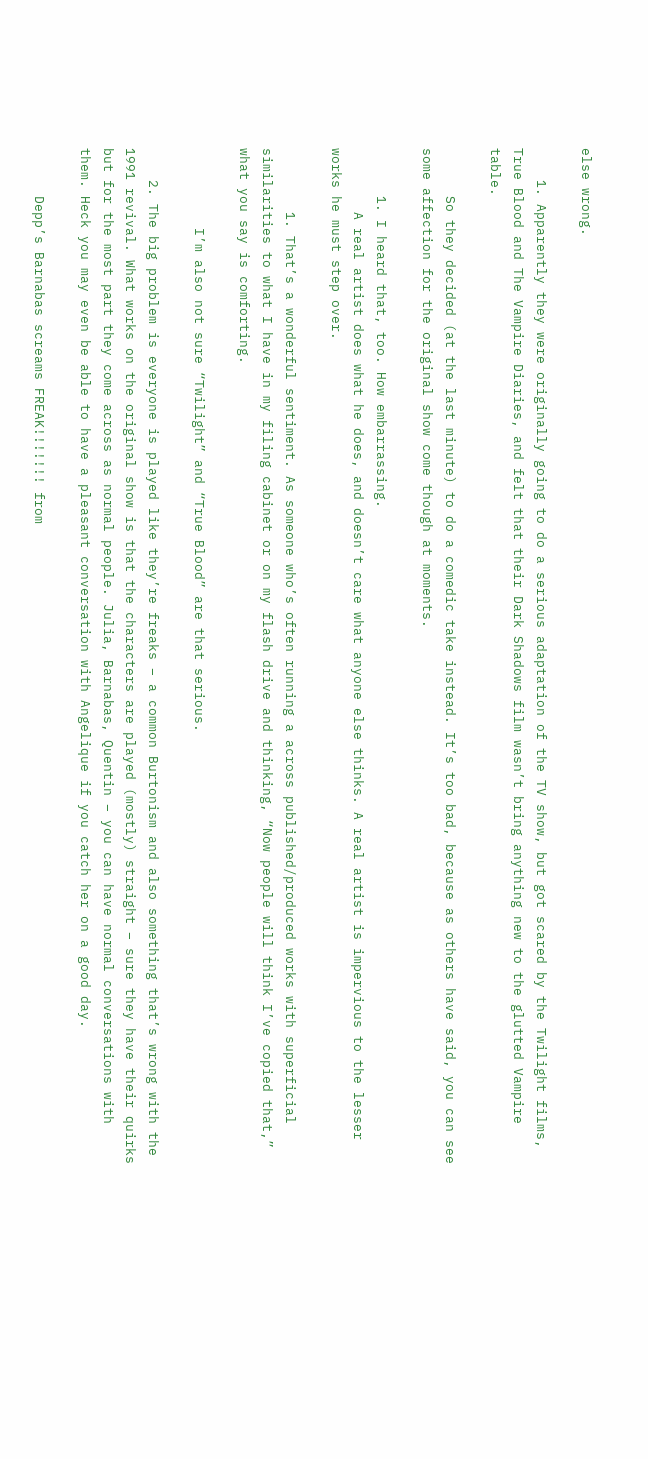else wrong.

    1. Apparently they were originally going to do a serious adaptation of the TV show, but got scared by the Twilight films, True Blood and The Vampire Diaries, and felt that their Dark Shadows film wasn’t bring anything new to the glutted Vampire table.

      So they decided (at the last minute) to do a comedic take instead. It’s too bad, because as others have said, you can see some affection for the original show come though at moments.

      1. I heard that, too. How embarrassing.
        A real artist does what he does, and doesn’t care what anyone else thinks. A real artist is impervious to the lesser works he must step over.

        1. That’s a wonderful sentiment. As someone who’s often running a across published/produced works with superficial similarities to what I have in my filing cabinet or on my flash drive and thinking, “Now people will think I’ve copied that,” what you say is comforting.

          I’m also not sure “Twilight” and “True Blood” are that serious.

    2. The big problem is everyone is played like they’re freaks – a common Burtonism and also something that’s wrong with the 1991 revival. What works on the original show is that the characters are played (mostly) straight – sure they have their quirks but for the most part they come across as normal people. Julia, Barnabas, Quentin – you can have normal conversations with them. Heck you may even be able to have a pleasant conversation with Angelique if you catch her on a good day.

      Depp’s Barnabas screams FREAK!!!!!!! from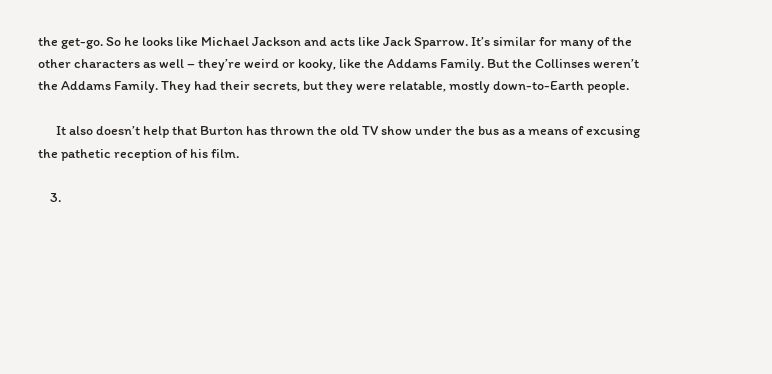the get-go. So he looks like Michael Jackson and acts like Jack Sparrow. It’s similar for many of the other characters as well – they’re weird or kooky, like the Addams Family. But the Collinses weren’t the Addams Family. They had their secrets, but they were relatable, mostly down-to-Earth people.

      It also doesn’t help that Burton has thrown the old TV show under the bus as a means of excusing the pathetic reception of his film.

    3.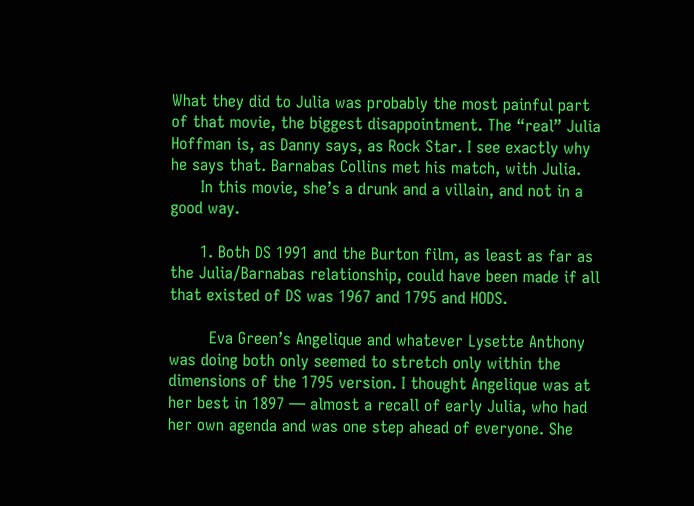What they did to Julia was probably the most painful part of that movie, the biggest disappointment. The “real” Julia Hoffman is, as Danny says, as Rock Star. I see exactly why he says that. Barnabas Collins met his match, with Julia.
      In this movie, she’s a drunk and a villain, and not in a good way.

      1. Both DS 1991 and the Burton film, as least as far as the Julia/Barnabas relationship, could have been made if all that existed of DS was 1967 and 1795 and HODS.

        Eva Green’s Angelique and whatever Lysette Anthony was doing both only seemed to stretch only within the dimensions of the 1795 version. I thought Angelique was at her best in 1897 — almost a recall of early Julia, who had her own agenda and was one step ahead of everyone. She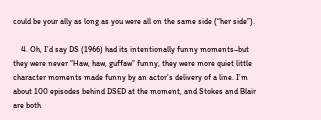could be your ally as long as you were all on the same side (“her side”).

    4. Oh, I’d say DS (1966) had its intentionally funny moments–but they were never “Haw, haw, guffaw” funny, they were more quiet little character moments made funny by an actor’s delivery of a line. I’m about 100 episodes behind DSED at the moment, and Stokes and Blair are both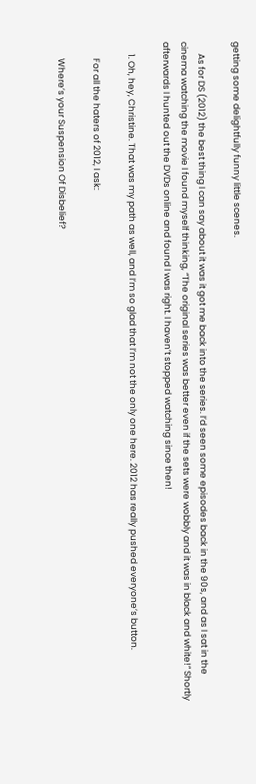getting some delightfully funny little scenes.

      As for DS (2012) the best thing I can say about it was it got me back into the series. I’d seen some episodes back in the 90s, and as I sat in the cinema watching the movie I found myself thinking, “The original series was better even if the sets were wobbly and it was in black and white!” Shortly afterwards I hunted out the DVDs online and found I was right. I haven’t stopped watching since then!

      1. Oh, hey, Christine. That was my path as well, and I’m so glad that I’m not the only one here. 2012 has really pushed everyone’s button.

        For all the haters of 2012, I ask:

        Where’s your Suspension Of Disbelief?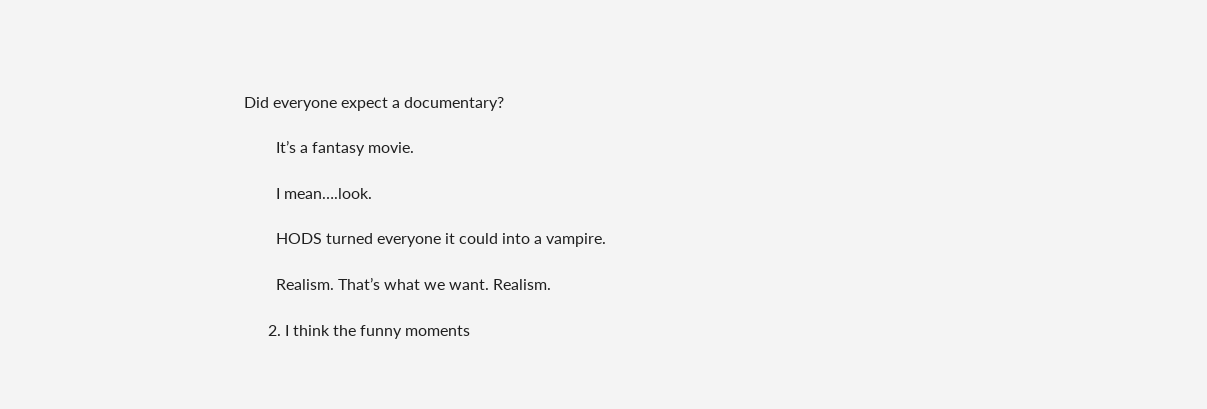Did everyone expect a documentary?

        It’s a fantasy movie.

        I mean….look.

        HODS turned everyone it could into a vampire.

        Realism. That’s what we want. Realism.

      2. I think the funny moments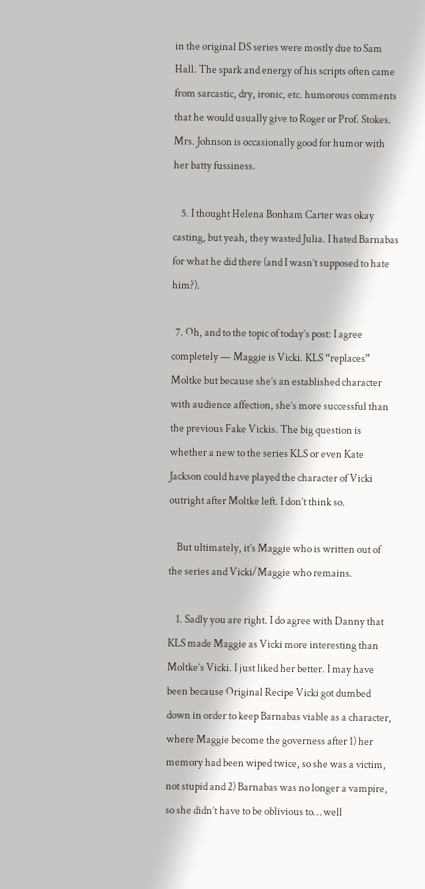in the original DS series were mostly due to Sam Hall. The spark and energy of his scripts often came from sarcastic, dry, ironic, etc. humorous comments that he would usually give to Roger or Prof. Stokes. Mrs. Johnson is occasionally good for humor with her batty fussiness.

    5. I thought Helena Bonham Carter was okay casting, but yeah, they wasted Julia. I hated Barnabas for what he did there (and I wasn’t supposed to hate him?).

  7. Oh, and to the topic of today’s post: I agree completely — Maggie is Vicki. KLS “replaces” Moltke but because she’s an established character with audience affection, she’s more successful than the previous Fake Vickis. The big question is whether a new to the series KLS or even Kate Jackson could have played the character of Vicki outright after Moltke left. I don’t think so.

    But ultimately, it’s Maggie who is written out of the series and Vicki/Maggie who remains.

    1. Sadly you are right. I do agree with Danny that KLS made Maggie as Vicki more interesting than Moltke’s Vicki. I just liked her better. I may have been because Original Recipe Vicki got dumbed down in order to keep Barnabas viable as a character, where Maggie become the governess after 1) her memory had been wiped twice, so she was a victim, not stupid and 2) Barnabas was no longer a vampire, so she didn’t have to be oblivious to… well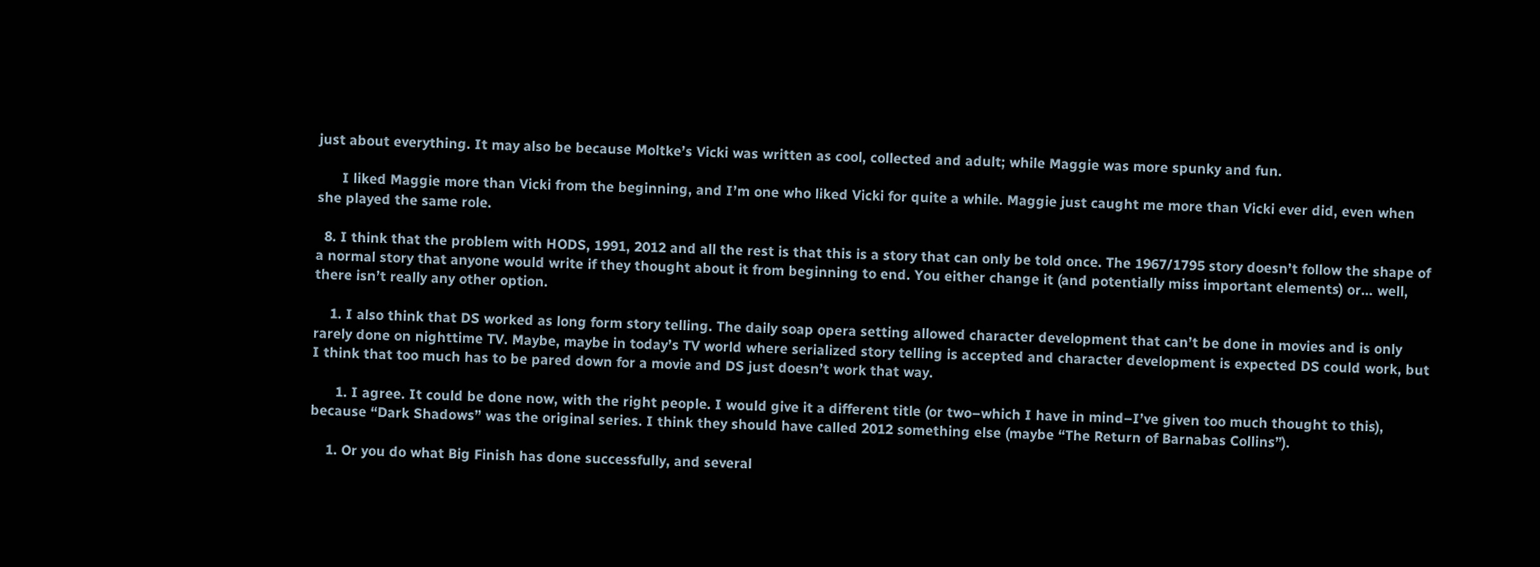just about everything. It may also be because Moltke’s Vicki was written as cool, collected and adult; while Maggie was more spunky and fun.

      I liked Maggie more than Vicki from the beginning, and I’m one who liked Vicki for quite a while. Maggie just caught me more than Vicki ever did, even when she played the same role.

  8. I think that the problem with HODS, 1991, 2012 and all the rest is that this is a story that can only be told once. The 1967/1795 story doesn’t follow the shape of a normal story that anyone would write if they thought about it from beginning to end. You either change it (and potentially miss important elements) or… well, there isn’t really any other option.

    1. I also think that DS worked as long form story telling. The daily soap opera setting allowed character development that can’t be done in movies and is only rarely done on nighttime TV. Maybe, maybe in today’s TV world where serialized story telling is accepted and character development is expected DS could work, but I think that too much has to be pared down for a movie and DS just doesn’t work that way.

      1. I agree. It could be done now, with the right people. I would give it a different title (or two–which I have in mind–I’ve given too much thought to this), because “Dark Shadows” was the original series. I think they should have called 2012 something else (maybe “The Return of Barnabas Collins”).

    1. Or you do what Big Finish has done successfully, and several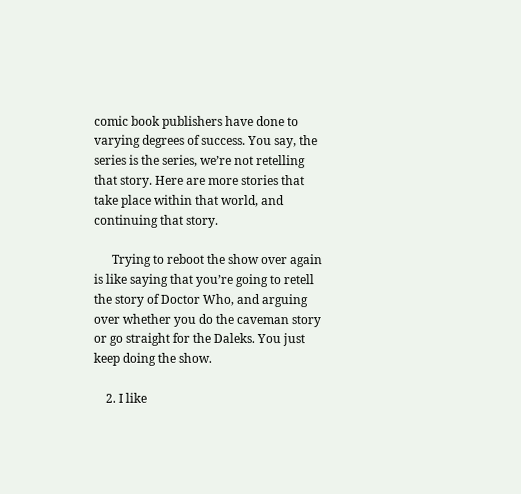comic book publishers have done to varying degrees of success. You say, the series is the series, we’re not retelling that story. Here are more stories that take place within that world, and continuing that story.

      Trying to reboot the show over again is like saying that you’re going to retell the story of Doctor Who, and arguing over whether you do the caveman story or go straight for the Daleks. You just keep doing the show.

    2. I like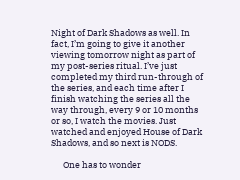Night of Dark Shadows as well. In fact, I’m going to give it another viewing tomorrow night as part of my post-series ritual. I’ve just completed my third run-through of the series, and each time after I finish watching the series all the way through, every 9 or 10 months or so, I watch the movies. Just watched and enjoyed House of Dark Shadows, and so next is NODS.

      One has to wonder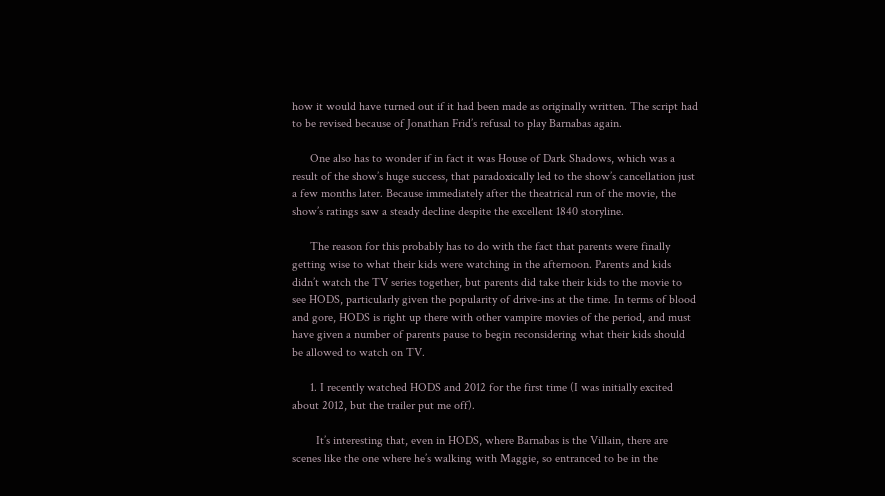how it would have turned out if it had been made as originally written. The script had to be revised because of Jonathan Frid’s refusal to play Barnabas again.

      One also has to wonder if in fact it was House of Dark Shadows, which was a result of the show’s huge success, that paradoxically led to the show’s cancellation just a few months later. Because immediately after the theatrical run of the movie, the show’s ratings saw a steady decline despite the excellent 1840 storyline.

      The reason for this probably has to do with the fact that parents were finally getting wise to what their kids were watching in the afternoon. Parents and kids didn’t watch the TV series together, but parents did take their kids to the movie to see HODS, particularly given the popularity of drive-ins at the time. In terms of blood and gore, HODS is right up there with other vampire movies of the period, and must have given a number of parents pause to begin reconsidering what their kids should be allowed to watch on TV.

      1. I recently watched HODS and 2012 for the first time (I was initially excited about 2012, but the trailer put me off).

        It’s interesting that, even in HODS, where Barnabas is the Villain, there are scenes like the one where he’s walking with Maggie, so entranced to be in the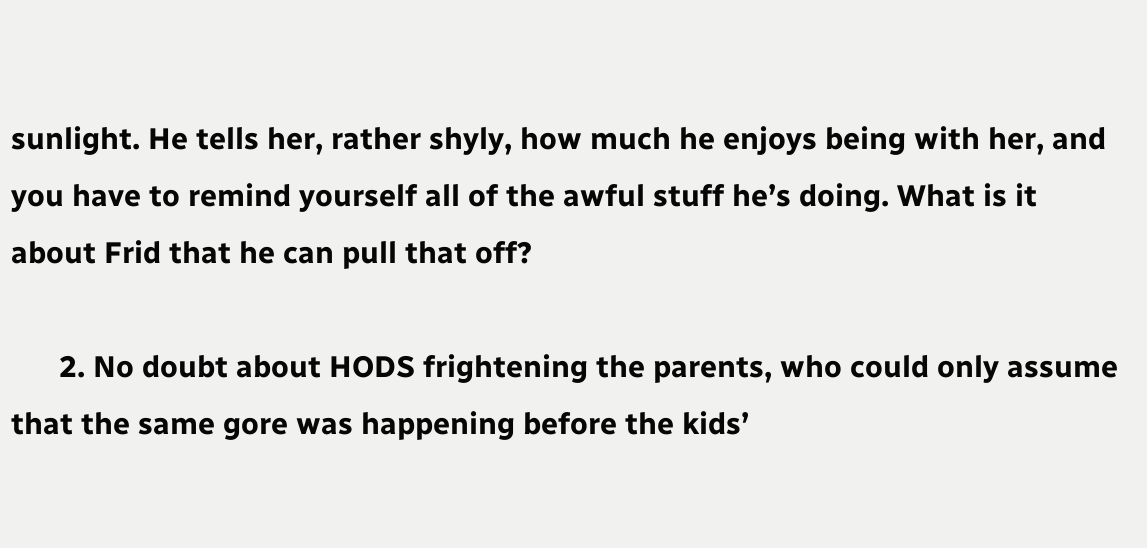sunlight. He tells her, rather shyly, how much he enjoys being with her, and you have to remind yourself all of the awful stuff he’s doing. What is it about Frid that he can pull that off?

      2. No doubt about HODS frightening the parents, who could only assume that the same gore was happening before the kids’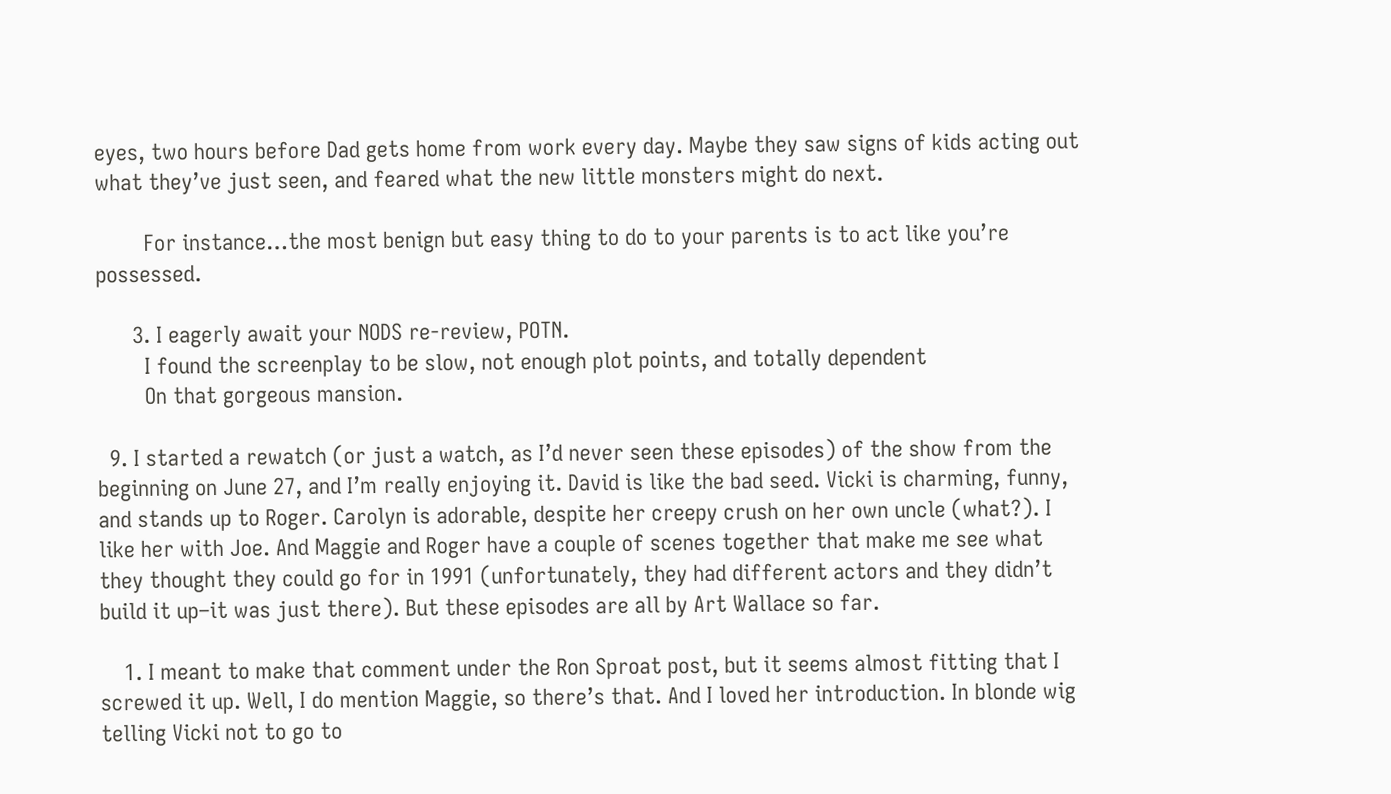eyes, two hours before Dad gets home from work every day. Maybe they saw signs of kids acting out what they’ve just seen, and feared what the new little monsters might do next.

        For instance…the most benign but easy thing to do to your parents is to act like you’re possessed.

      3. I eagerly await your NODS re-review, POTN.
        I found the screenplay to be slow, not enough plot points, and totally dependent
        On that gorgeous mansion.

  9. I started a rewatch (or just a watch, as I’d never seen these episodes) of the show from the beginning on June 27, and I’m really enjoying it. David is like the bad seed. Vicki is charming, funny, and stands up to Roger. Carolyn is adorable, despite her creepy crush on her own uncle (what?). I like her with Joe. And Maggie and Roger have a couple of scenes together that make me see what they thought they could go for in 1991 (unfortunately, they had different actors and they didn’t build it up–it was just there). But these episodes are all by Art Wallace so far.

    1. I meant to make that comment under the Ron Sproat post, but it seems almost fitting that I screwed it up. Well, I do mention Maggie, so there’s that. And I loved her introduction. In blonde wig telling Vicki not to go to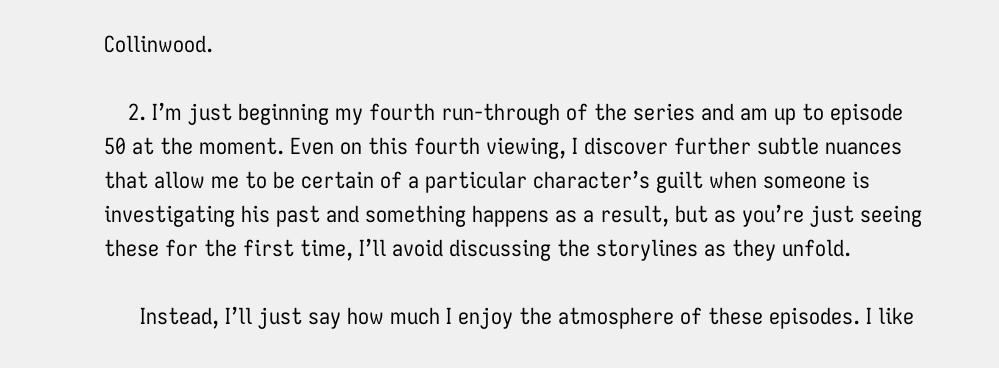Collinwood.

    2. I’m just beginning my fourth run-through of the series and am up to episode 50 at the moment. Even on this fourth viewing, I discover further subtle nuances that allow me to be certain of a particular character’s guilt when someone is investigating his past and something happens as a result, but as you’re just seeing these for the first time, I’ll avoid discussing the storylines as they unfold.

      Instead, I’ll just say how much I enjoy the atmosphere of these episodes. I like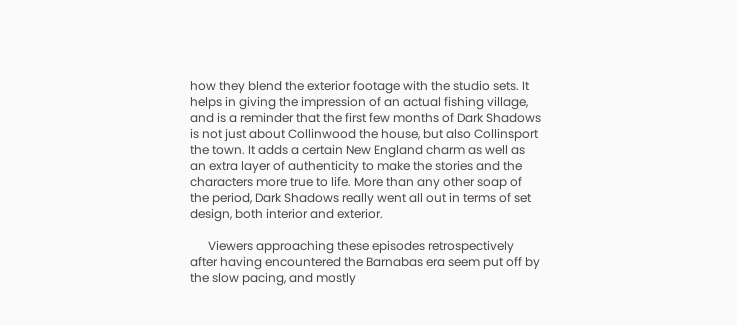how they blend the exterior footage with the studio sets. It helps in giving the impression of an actual fishing village, and is a reminder that the first few months of Dark Shadows is not just about Collinwood the house, but also Collinsport the town. It adds a certain New England charm as well as an extra layer of authenticity to make the stories and the characters more true to life. More than any other soap of the period, Dark Shadows really went all out in terms of set design, both interior and exterior.

      Viewers approaching these episodes retrospectively after having encountered the Barnabas era seem put off by the slow pacing, and mostly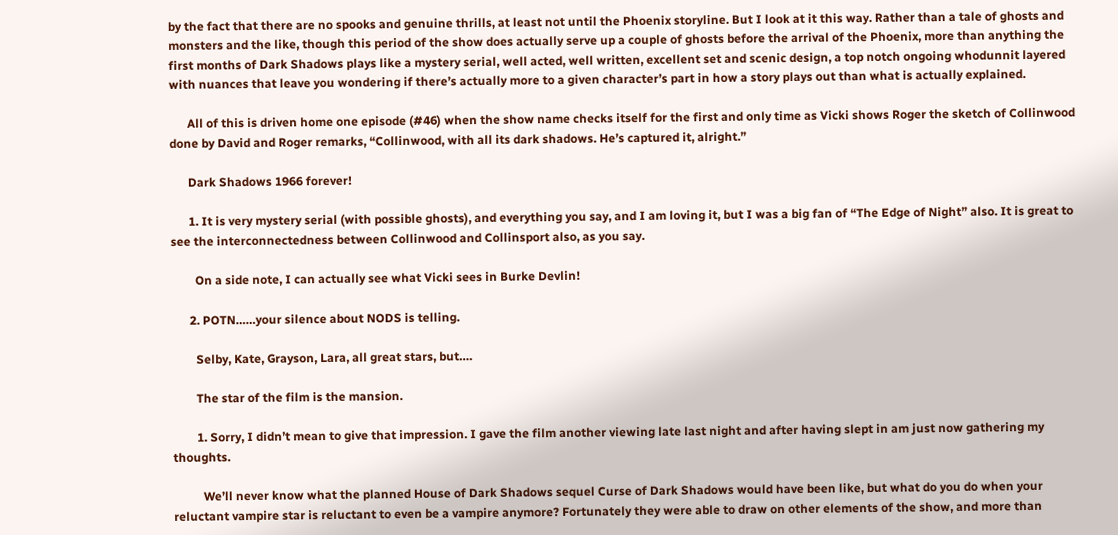by the fact that there are no spooks and genuine thrills, at least not until the Phoenix storyline. But I look at it this way. Rather than a tale of ghosts and monsters and the like, though this period of the show does actually serve up a couple of ghosts before the arrival of the Phoenix, more than anything the first months of Dark Shadows plays like a mystery serial, well acted, well written, excellent set and scenic design, a top notch ongoing whodunnit layered with nuances that leave you wondering if there’s actually more to a given character’s part in how a story plays out than what is actually explained.

      All of this is driven home one episode (#46) when the show name checks itself for the first and only time as Vicki shows Roger the sketch of Collinwood done by David and Roger remarks, “Collinwood, with all its dark shadows. He’s captured it, alright.”

      Dark Shadows 1966 forever!

      1. It is very mystery serial (with possible ghosts), and everything you say, and I am loving it, but I was a big fan of “The Edge of Night” also. It is great to see the interconnectedness between Collinwood and Collinsport also, as you say.

        On a side note, I can actually see what Vicki sees in Burke Devlin!

      2. POTN……your silence about NODS is telling.

        Selby, Kate, Grayson, Lara, all great stars, but….

        The star of the film is the mansion.

        1. Sorry, I didn’t mean to give that impression. I gave the film another viewing late last night and after having slept in am just now gathering my thoughts.

          We’ll never know what the planned House of Dark Shadows sequel Curse of Dark Shadows would have been like, but what do you do when your reluctant vampire star is reluctant to even be a vampire anymore? Fortunately they were able to draw on other elements of the show, and more than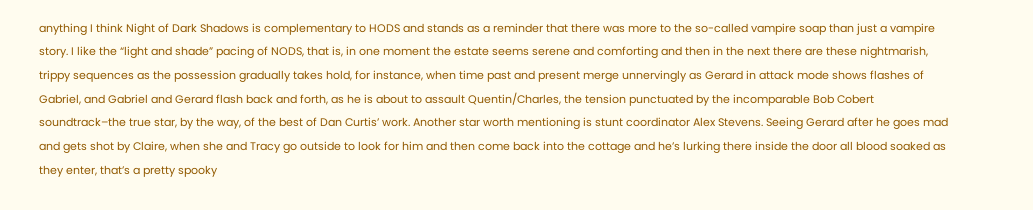anything I think Night of Dark Shadows is complementary to HODS and stands as a reminder that there was more to the so-called vampire soap than just a vampire story. I like the “light and shade” pacing of NODS, that is, in one moment the estate seems serene and comforting and then in the next there are these nightmarish, trippy sequences as the possession gradually takes hold, for instance, when time past and present merge unnervingly as Gerard in attack mode shows flashes of Gabriel, and Gabriel and Gerard flash back and forth, as he is about to assault Quentin/Charles, the tension punctuated by the incomparable Bob Cobert soundtrack–the true star, by the way, of the best of Dan Curtis’ work. Another star worth mentioning is stunt coordinator Alex Stevens. Seeing Gerard after he goes mad and gets shot by Claire, when she and Tracy go outside to look for him and then come back into the cottage and he’s lurking there inside the door all blood soaked as they enter, that’s a pretty spooky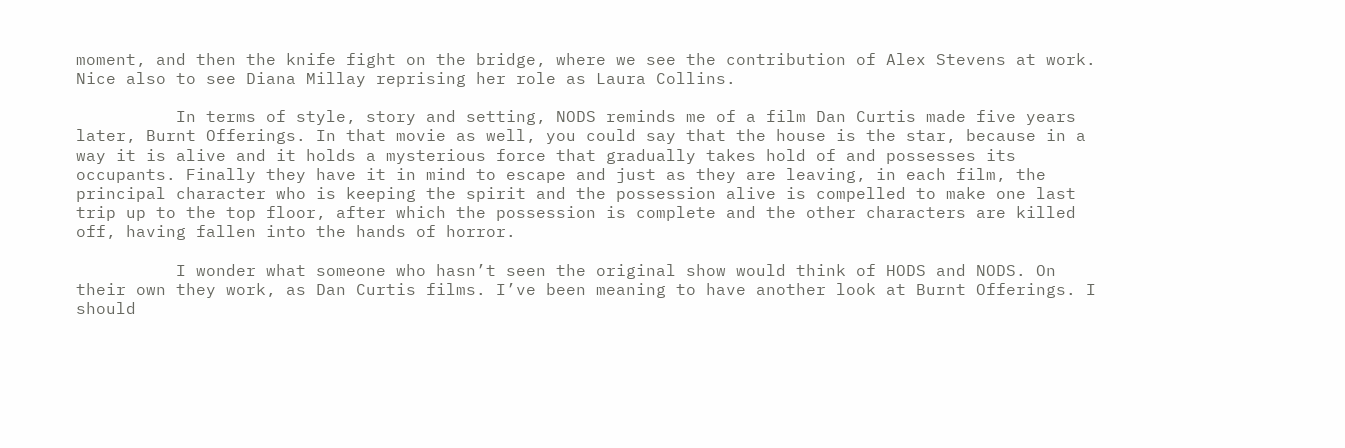moment, and then the knife fight on the bridge, where we see the contribution of Alex Stevens at work. Nice also to see Diana Millay reprising her role as Laura Collins.

          In terms of style, story and setting, NODS reminds me of a film Dan Curtis made five years later, Burnt Offerings. In that movie as well, you could say that the house is the star, because in a way it is alive and it holds a mysterious force that gradually takes hold of and possesses its occupants. Finally they have it in mind to escape and just as they are leaving, in each film, the principal character who is keeping the spirit and the possession alive is compelled to make one last trip up to the top floor, after which the possession is complete and the other characters are killed off, having fallen into the hands of horror.

          I wonder what someone who hasn’t seen the original show would think of HODS and NODS. On their own they work, as Dan Curtis films. I’ve been meaning to have another look at Burnt Offerings. I should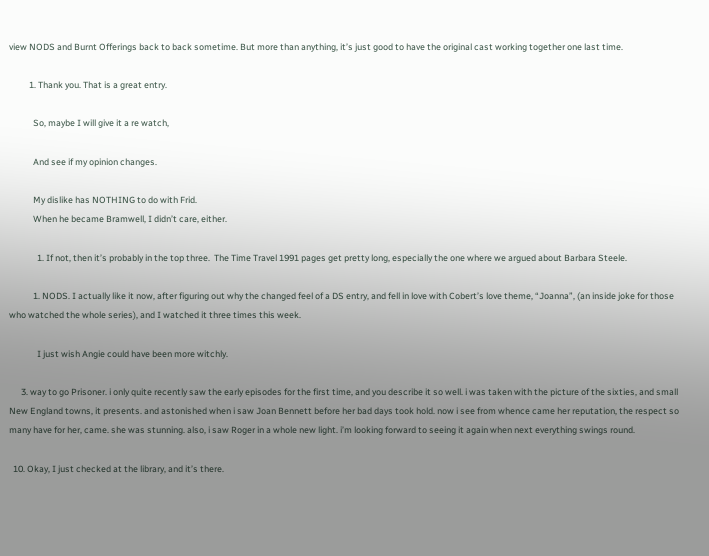view NODS and Burnt Offerings back to back sometime. But more than anything, it’s just good to have the original cast working together one last time.

          1. Thank you. That is a great entry.

            So, maybe I will give it a re watch,

            And see if my opinion changes.

            My dislike has NOTHING to do with Frid.
            When he became Bramwell, I didn’t care, either.

              1. If not, then it’s probably in the top three.  The Time Travel 1991 pages get pretty long, especially the one where we argued about Barbara Steele.

            1. NODS. I actually like it now, after figuring out why the changed feel of a DS entry, and fell in love with Cobert’s love theme, “Joanna”, (an inside joke for those who watched the whole series), and I watched it three times this week.

              I just wish Angie could have been more witchly.

      3. way to go Prisoner. i only quite recently saw the early episodes for the first time, and you describe it so well. i was taken with the picture of the sixties, and small New England towns, it presents. and astonished when i saw Joan Bennett before her bad days took hold. now i see from whence came her reputation, the respect so many have for her, came. she was stunning. also, i saw Roger in a whole new light. i’m looking forward to seeing it again when next everything swings round.

  10. Okay, I just checked at the library, and it’s there.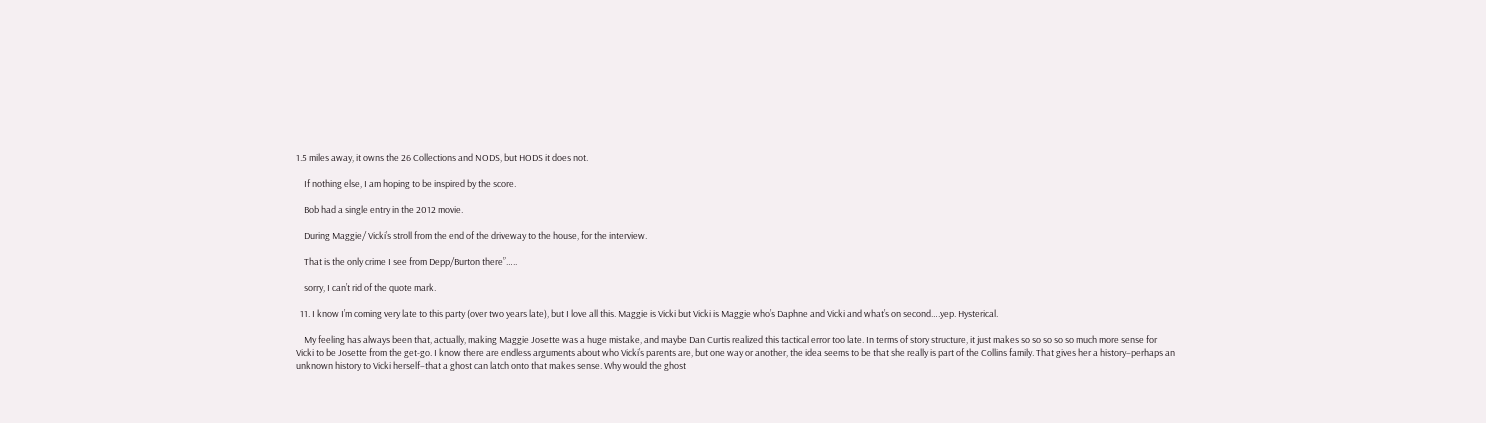1.5 miles away, it owns the 26 Collections and NODS, but HODS it does not.

    If nothing else, I am hoping to be inspired by the score.

    Bob had a single entry in the 2012 movie.

    During Maggie/ Vicki’s stroll from the end of the driveway to the house, for the interview.

    That is the only crime I see from Depp/Burton there”…..

    sorry, I can’t rid of the quote mark.

  11. I know I’m coming very late to this party (over two years late), but I love all this. Maggie is Vicki but Vicki is Maggie who’s Daphne and Vicki and what’s on second….yep. Hysterical.

    My feeling has always been that, actually, making Maggie Josette was a huge mistake, and maybe Dan Curtis realized this tactical error too late. In terms of story structure, it just makes so so so so so much more sense for Vicki to be Josette from the get-go. I know there are endless arguments about who Vicki’s parents are, but one way or another, the idea seems to be that she really is part of the Collins family. That gives her a history–perhaps an unknown history to Vicki herself–that a ghost can latch onto that makes sense. Why would the ghost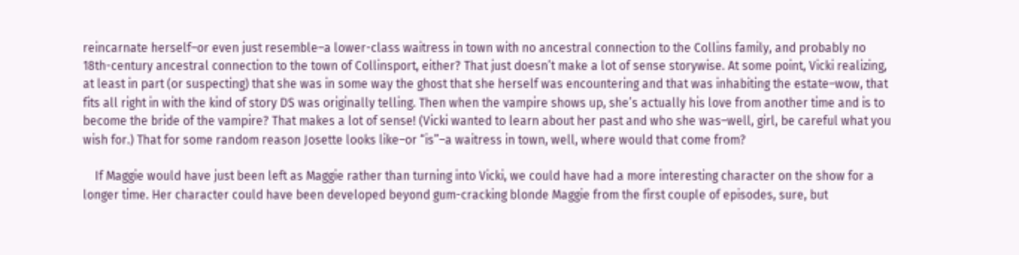reincarnate herself–or even just resemble–a lower-class waitress in town with no ancestral connection to the Collins family, and probably no 18th-century ancestral connection to the town of Collinsport, either? That just doesn’t make a lot of sense storywise. At some point, Vicki realizing, at least in part (or suspecting) that she was in some way the ghost that she herself was encountering and that was inhabiting the estate–wow, that fits all right in with the kind of story DS was originally telling. Then when the vampire shows up, she’s actually his love from another time and is to become the bride of the vampire? That makes a lot of sense! (Vicki wanted to learn about her past and who she was–well, girl, be careful what you wish for.) That for some random reason Josette looks like–or “is”–a waitress in town, well, where would that come from?

    If Maggie would have just been left as Maggie rather than turning into Vicki, we could have had a more interesting character on the show for a longer time. Her character could have been developed beyond gum-cracking blonde Maggie from the first couple of episodes, sure, but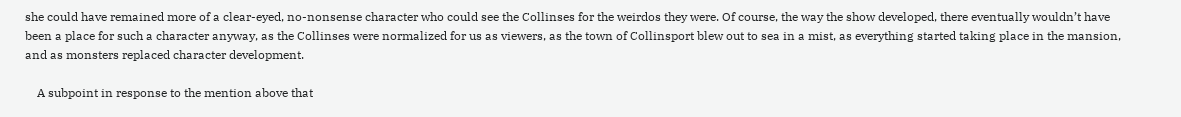she could have remained more of a clear-eyed, no-nonsense character who could see the Collinses for the weirdos they were. Of course, the way the show developed, there eventually wouldn’t have been a place for such a character anyway, as the Collinses were normalized for us as viewers, as the town of Collinsport blew out to sea in a mist, as everything started taking place in the mansion, and as monsters replaced character development.

    A subpoint in response to the mention above that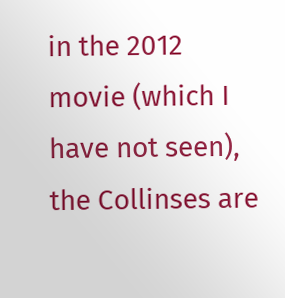in the 2012 movie (which I have not seen), the Collinses are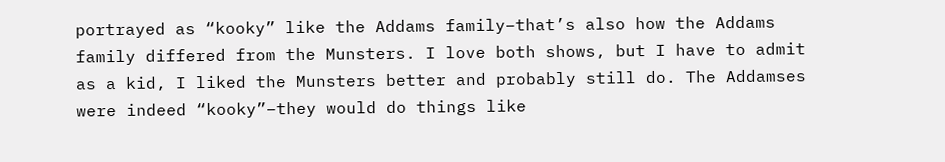portrayed as “kooky” like the Addams family–that’s also how the Addams family differed from the Munsters. I love both shows, but I have to admit as a kid, I liked the Munsters better and probably still do. The Addamses were indeed “kooky”–they would do things like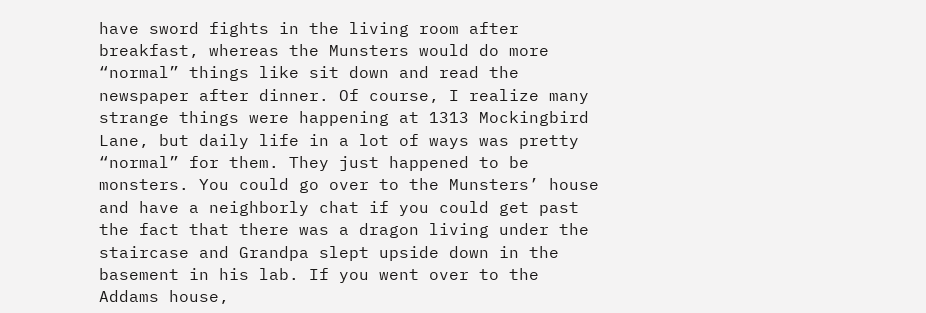have sword fights in the living room after breakfast, whereas the Munsters would do more “normal” things like sit down and read the newspaper after dinner. Of course, I realize many strange things were happening at 1313 Mockingbird Lane, but daily life in a lot of ways was pretty “normal” for them. They just happened to be monsters. You could go over to the Munsters’ house and have a neighborly chat if you could get past the fact that there was a dragon living under the staircase and Grandpa slept upside down in the basement in his lab. If you went over to the Addams house,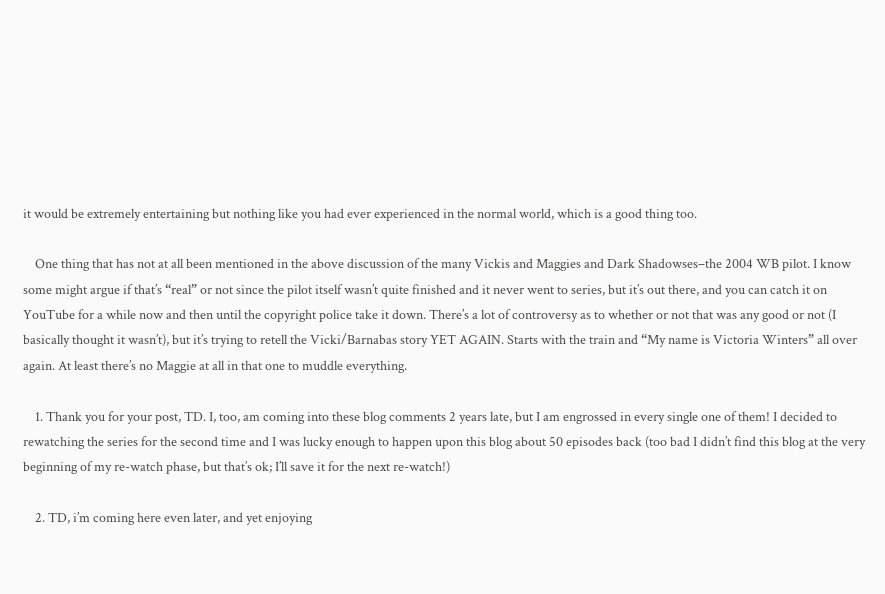it would be extremely entertaining but nothing like you had ever experienced in the normal world, which is a good thing too.

    One thing that has not at all been mentioned in the above discussion of the many Vickis and Maggies and Dark Shadowses–the 2004 WB pilot. I know some might argue if that’s “real” or not since the pilot itself wasn’t quite finished and it never went to series, but it’s out there, and you can catch it on YouTube for a while now and then until the copyright police take it down. There’s a lot of controversy as to whether or not that was any good or not (I basically thought it wasn’t), but it’s trying to retell the Vicki/Barnabas story YET AGAIN. Starts with the train and “My name is Victoria Winters” all over again. At least there’s no Maggie at all in that one to muddle everything.

    1. Thank you for your post, TD. I, too, am coming into these blog comments 2 years late, but I am engrossed in every single one of them! I decided to rewatching the series for the second time and I was lucky enough to happen upon this blog about 50 episodes back (too bad I didn’t find this blog at the very beginning of my re-watch phase, but that’s ok; I’ll save it for the next re-watch!)

    2. TD, i’m coming here even later, and yet enjoying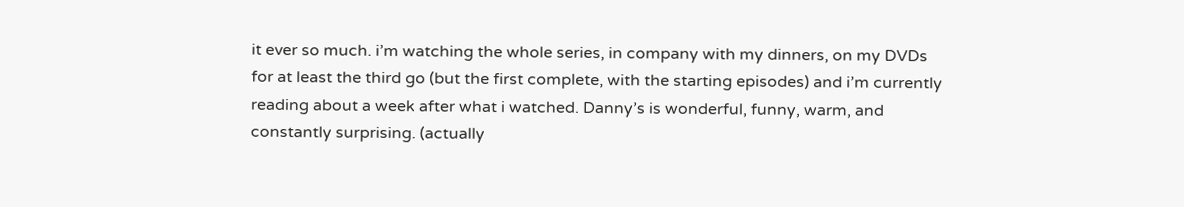it ever so much. i’m watching the whole series, in company with my dinners, on my DVDs for at least the third go (but the first complete, with the starting episodes) and i’m currently reading about a week after what i watched. Danny’s is wonderful, funny, warm, and constantly surprising. (actually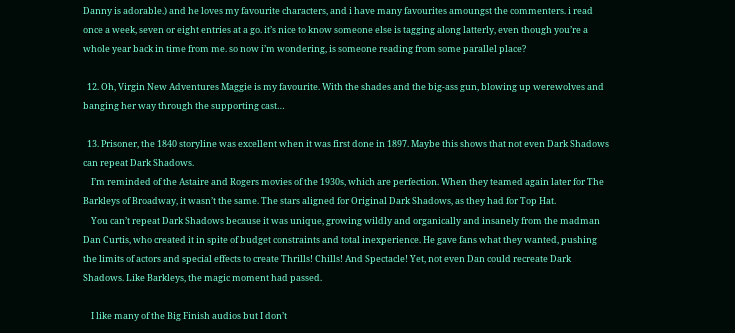Danny is adorable.) and he loves my favourite characters, and i have many favourites amoungst the commenters. i read once a week, seven or eight entries at a go. it’s nice to know someone else is tagging along latterly, even though you’re a whole year back in time from me. so now i’m wondering, is someone reading from some parallel place?

  12. Oh, Virgin New Adventures Maggie is my favourite. With the shades and the big-ass gun, blowing up werewolves and banging her way through the supporting cast…

  13. Prisoner, the 1840 storyline was excellent when it was first done in 1897. Maybe this shows that not even Dark Shadows can repeat Dark Shadows.
    I’m reminded of the Astaire and Rogers movies of the 1930s, which are perfection. When they teamed again later for The Barkleys of Broadway, it wasn’t the same. The stars aligned for Original Dark Shadows, as they had for Top Hat.
    You can’t repeat Dark Shadows because it was unique, growing wildly and organically and insanely from the madman Dan Curtis, who created it in spite of budget constraints and total inexperience. He gave fans what they wanted, pushing the limits of actors and special effects to create Thrills! Chills! And Spectacle! Yet, not even Dan could recreate Dark Shadows. Like Barkleys, the magic moment had passed.

    I like many of the Big Finish audios but I don’t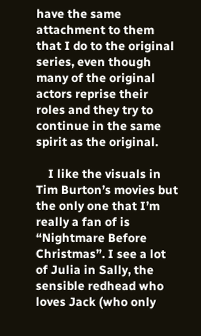have the same attachment to them that I do to the original series, even though many of the original actors reprise their roles and they try to continue in the same spirit as the original.

    I like the visuals in Tim Burton’s movies but the only one that I’m really a fan of is “Nightmare Before Christmas”. I see a lot of Julia in Sally, the sensible redhead who loves Jack (who only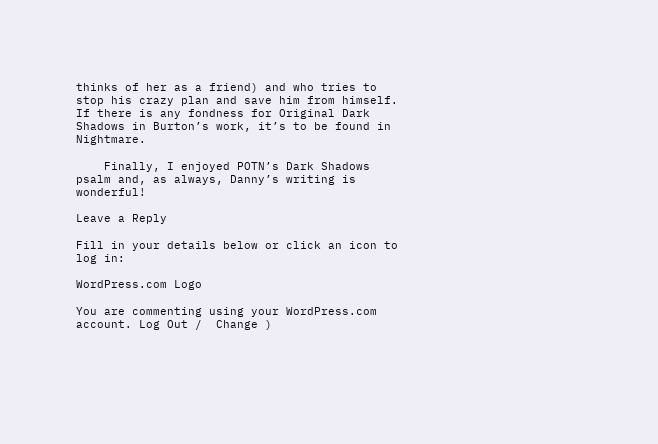thinks of her as a friend) and who tries to stop his crazy plan and save him from himself. If there is any fondness for Original Dark Shadows in Burton’s work, it’s to be found in Nightmare.

    Finally, I enjoyed POTN’s Dark Shadows psalm and, as always, Danny’s writing is wonderful!

Leave a Reply

Fill in your details below or click an icon to log in:

WordPress.com Logo

You are commenting using your WordPress.com account. Log Out /  Change )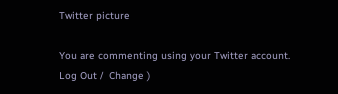Twitter picture

You are commenting using your Twitter account. Log Out /  Change )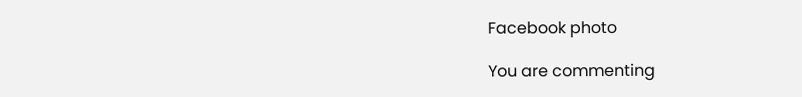Facebook photo

You are commenting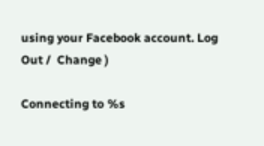using your Facebook account. Log Out /  Change )

Connecting to %s